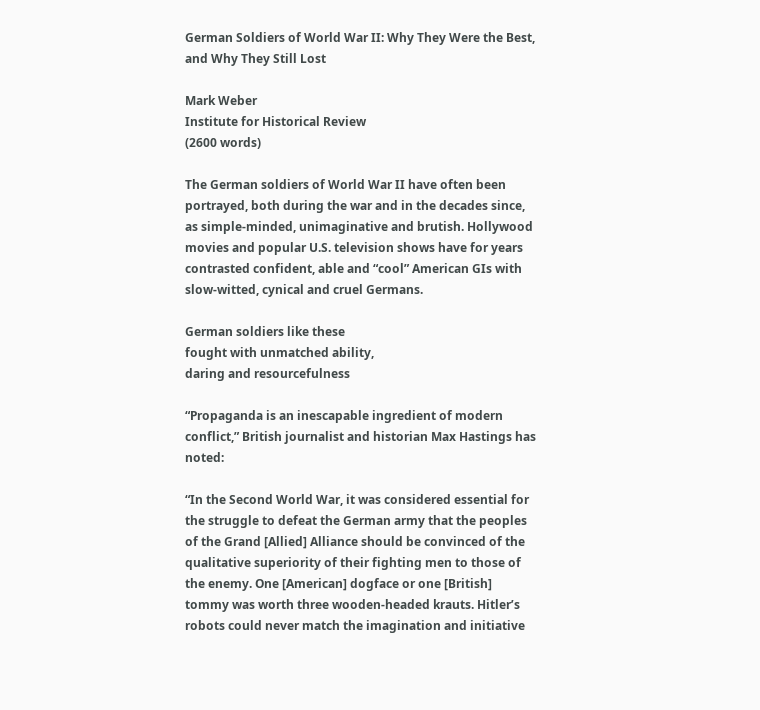German Soldiers of World War II: Why They Were the Best, and Why They Still Lost

Mark Weber
Institute for Historical Review
(2600 words)

The German soldiers of World War II have often been portrayed, both during the war and in the decades since, as simple-minded, unimaginative and brutish. Hollywood movies and popular U.S. television shows have for years contrasted confident, able and “cool” American GIs with slow-witted, cynical and cruel Germans.

German soldiers like these
fought with unmatched ability,
daring and resourcefulness

“Propaganda is an inescapable ingredient of modern conflict,” British journalist and historian Max Hastings has noted:

“In the Second World War, it was considered essential for the struggle to defeat the German army that the peoples of the Grand [Allied] Alliance should be convinced of the qualitative superiority of their fighting men to those of the enemy. One [American] dogface or one [British] tommy was worth three wooden-headed krauts. Hitler’s robots could never match the imagination and initiative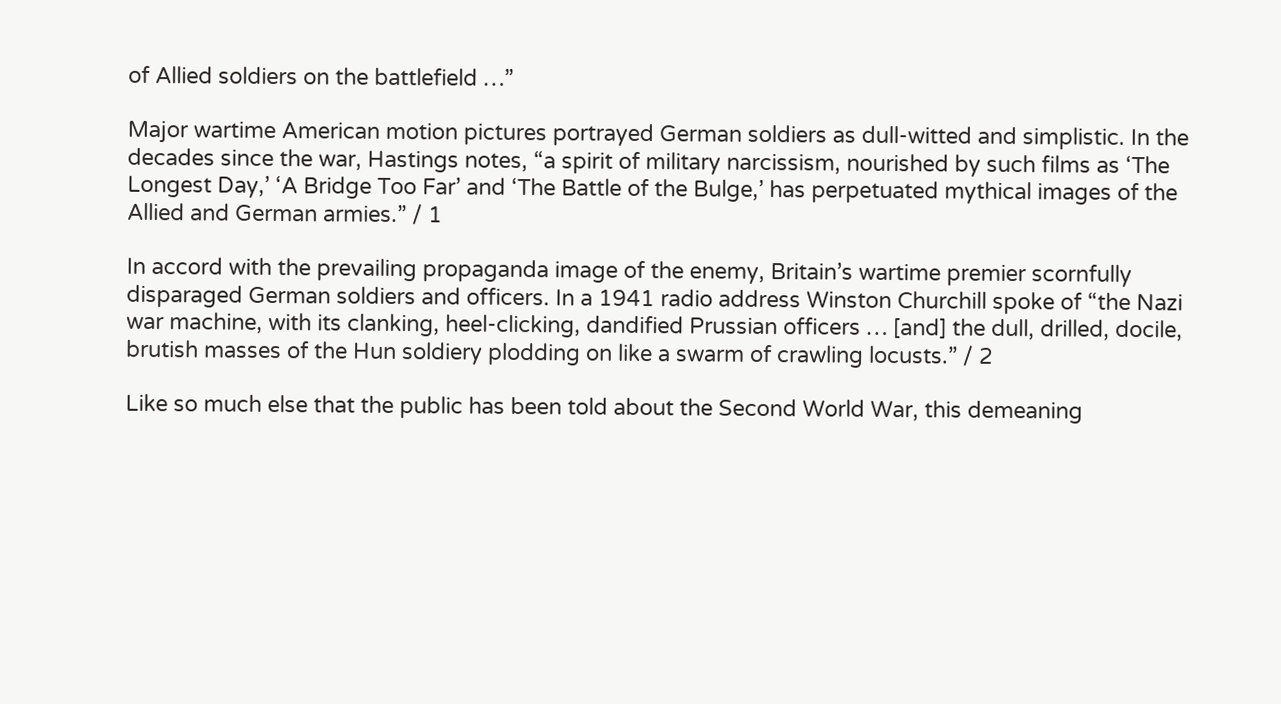of Allied soldiers on the battlefield …”

Major wartime American motion pictures portrayed German soldiers as dull-witted and simplistic. In the decades since the war, Hastings notes, “a spirit of military narcissism, nourished by such films as ‘The Longest Day,’ ‘A Bridge Too Far’ and ‘The Battle of the Bulge,’ has perpetuated mythical images of the Allied and German armies.” / 1

In accord with the prevailing propaganda image of the enemy, Britain’s wartime premier scornfully disparaged German soldiers and officers. In a 1941 radio address Winston Churchill spoke of “the Nazi war machine, with its clanking, heel-clicking, dandified Prussian officers … [and] the dull, drilled, docile, brutish masses of the Hun soldiery plodding on like a swarm of crawling locusts.” / 2

Like so much else that the public has been told about the Second World War, this demeaning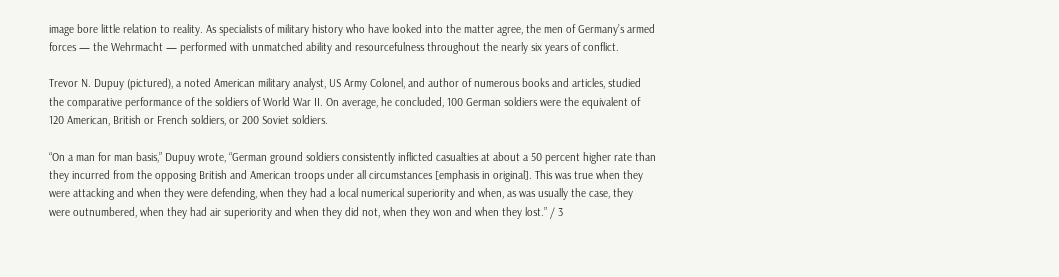image bore little relation to reality. As specialists of military history who have looked into the matter agree, the men of Germany’s armed forces — the Wehrmacht — performed with unmatched ability and resourcefulness throughout the nearly six years of conflict.

Trevor N. Dupuy (pictured), a noted American military analyst, US Army Colonel, and author of numerous books and articles, studied the comparative performance of the soldiers of World War II. On average, he concluded, 100 German soldiers were the equivalent of 120 American, British or French soldiers, or 200 Soviet soldiers.

“On a man for man basis,” Dupuy wrote, “German ground soldiers consistently inflicted casualties at about a 50 percent higher rate than they incurred from the opposing British and American troops under all circumstances [emphasis in original]. This was true when they were attacking and when they were defending, when they had a local numerical superiority and when, as was usually the case, they were outnumbered, when they had air superiority and when they did not, when they won and when they lost.” / 3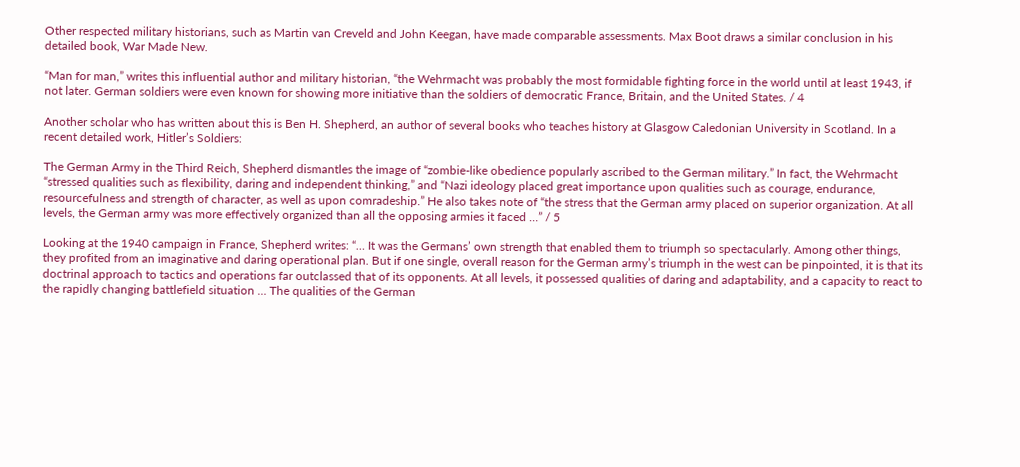Other respected military historians, such as Martin van Creveld and John Keegan, have made comparable assessments. Max Boot draws a similar conclusion in his detailed book, War Made New.

“Man for man,” writes this influential author and military historian, “the Wehrmacht was probably the most formidable fighting force in the world until at least 1943, if not later. German soldiers were even known for showing more initiative than the soldiers of democratic France, Britain, and the United States. / 4

Another scholar who has written about this is Ben H. Shepherd, an author of several books who teaches history at Glasgow Caledonian University in Scotland. In a recent detailed work, Hitler’s Soldiers:

The German Army in the Third Reich, Shepherd dismantles the image of “zombie-like obedience popularly ascribed to the German military.” In fact, the Wehrmacht “stressed qualities such as flexibility, daring and independent thinking,” and “Nazi ideology placed great importance upon qualities such as courage, endurance, resourcefulness and strength of character, as well as upon comradeship.” He also takes note of “the stress that the German army placed on superior organization. At all levels, the German army was more effectively organized than all the opposing armies it faced …” / 5

Looking at the 1940 campaign in France, Shepherd writes: “… It was the Germans’ own strength that enabled them to triumph so spectacularly. Among other things, they profited from an imaginative and daring operational plan. But if one single, overall reason for the German army’s triumph in the west can be pinpointed, it is that its doctrinal approach to tactics and operations far outclassed that of its opponents. At all levels, it possessed qualities of daring and adaptability, and a capacity to react to the rapidly changing battlefield situation … The qualities of the German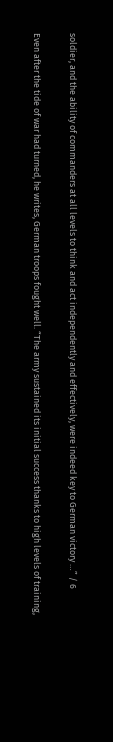soldier, and the ability of commanders at all levels to think and act independently and effectively, were indeed key to German victory …” / 6

Even after the tide of war had turned, he writes, German troops fought well. “The army sustained its initial success thanks to high levels of training,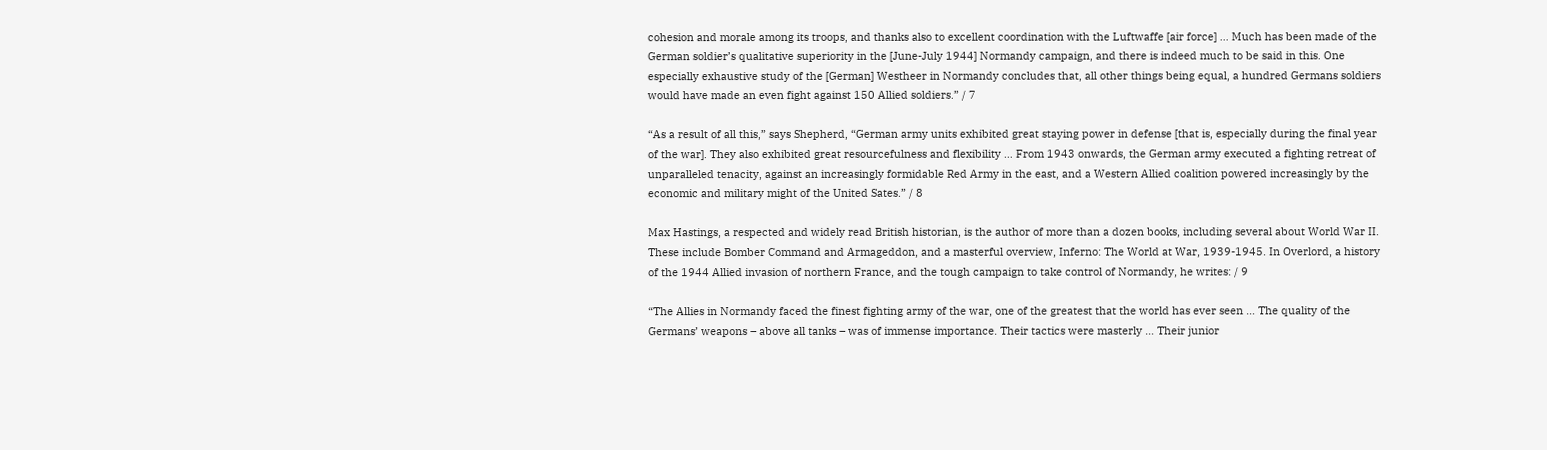cohesion and morale among its troops, and thanks also to excellent coordination with the Luftwaffe [air force] … Much has been made of the German soldier’s qualitative superiority in the [June-July 1944] Normandy campaign, and there is indeed much to be said in this. One especially exhaustive study of the [German] Westheer in Normandy concludes that, all other things being equal, a hundred Germans soldiers would have made an even fight against 150 Allied soldiers.” / 7

“As a result of all this,” says Shepherd, “German army units exhibited great staying power in defense [that is, especially during the final year of the war]. They also exhibited great resourcefulness and flexibility … From 1943 onwards, the German army executed a fighting retreat of unparalleled tenacity, against an increasingly formidable Red Army in the east, and a Western Allied coalition powered increasingly by the economic and military might of the United Sates.” / 8

Max Hastings, a respected and widely read British historian, is the author of more than a dozen books, including several about World War II. These include Bomber Command and Armageddon, and a masterful overview, Inferno: The World at War, 1939-1945. In Overlord, a history of the 1944 Allied invasion of northern France, and the tough campaign to take control of Normandy, he writes: / 9

“The Allies in Normandy faced the finest fighting army of the war, one of the greatest that the world has ever seen … The quality of the Germans’ weapons – above all tanks – was of immense importance. Their tactics were masterly … Their junior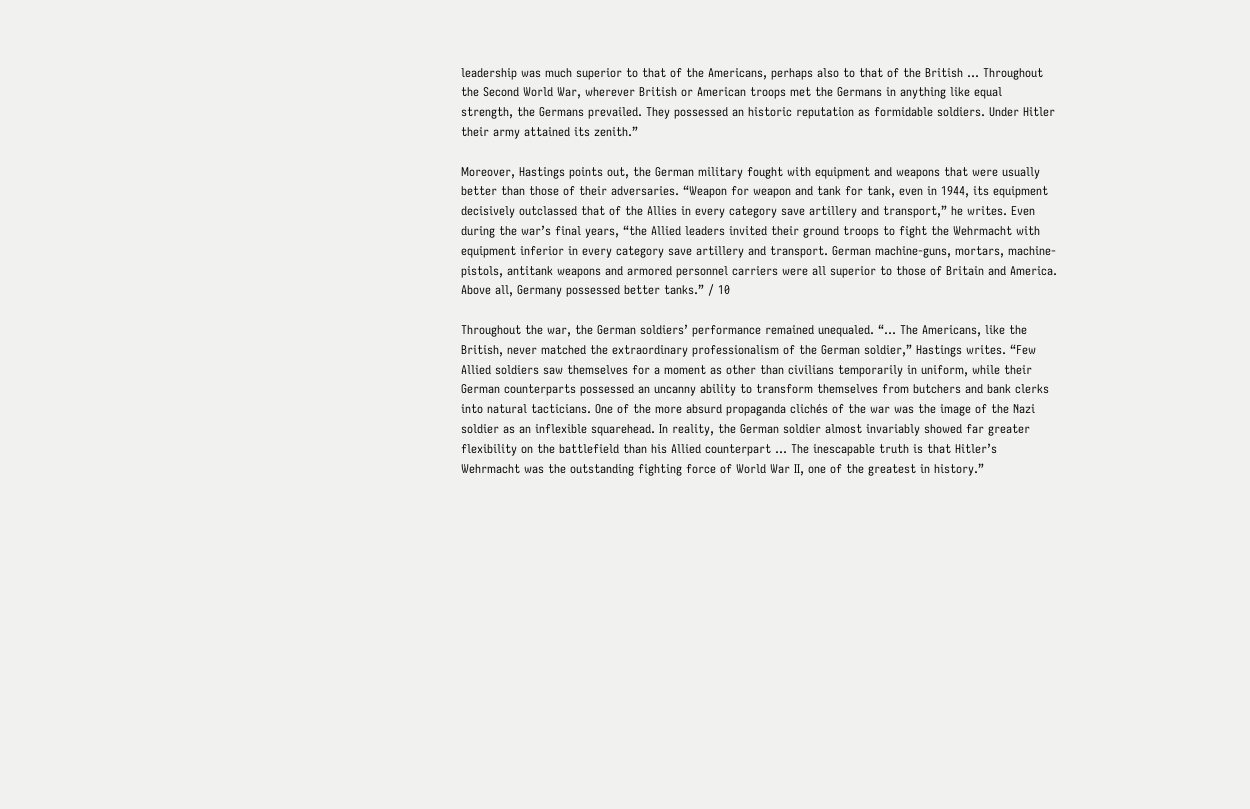leadership was much superior to that of the Americans, perhaps also to that of the British … Throughout the Second World War, wherever British or American troops met the Germans in anything like equal strength, the Germans prevailed. They possessed an historic reputation as formidable soldiers. Under Hitler their army attained its zenith.”

Moreover, Hastings points out, the German military fought with equipment and weapons that were usually better than those of their adversaries. “Weapon for weapon and tank for tank, even in 1944, its equipment decisively outclassed that of the Allies in every category save artillery and transport,” he writes. Even during the war’s final years, “the Allied leaders invited their ground troops to fight the Wehrmacht with equipment inferior in every category save artillery and transport. German machine-guns, mortars, machine-pistols, antitank weapons and armored personnel carriers were all superior to those of Britain and America. Above all, Germany possessed better tanks.” / 10

Throughout the war, the German soldiers’ performance remained unequaled. “… The Americans, like the British, never matched the extraordinary professionalism of the German soldier,” Hastings writes. “Few Allied soldiers saw themselves for a moment as other than civilians temporarily in uniform, while their German counterparts possessed an uncanny ability to transform themselves from butchers and bank clerks into natural tacticians. One of the more absurd propaganda clichés of the war was the image of the Nazi soldier as an inflexible squarehead. In reality, the German soldier almost invariably showed far greater flexibility on the battlefield than his Allied counterpart … The inescapable truth is that Hitler’s Wehrmacht was the outstanding fighting force of World War II, one of the greatest in history.”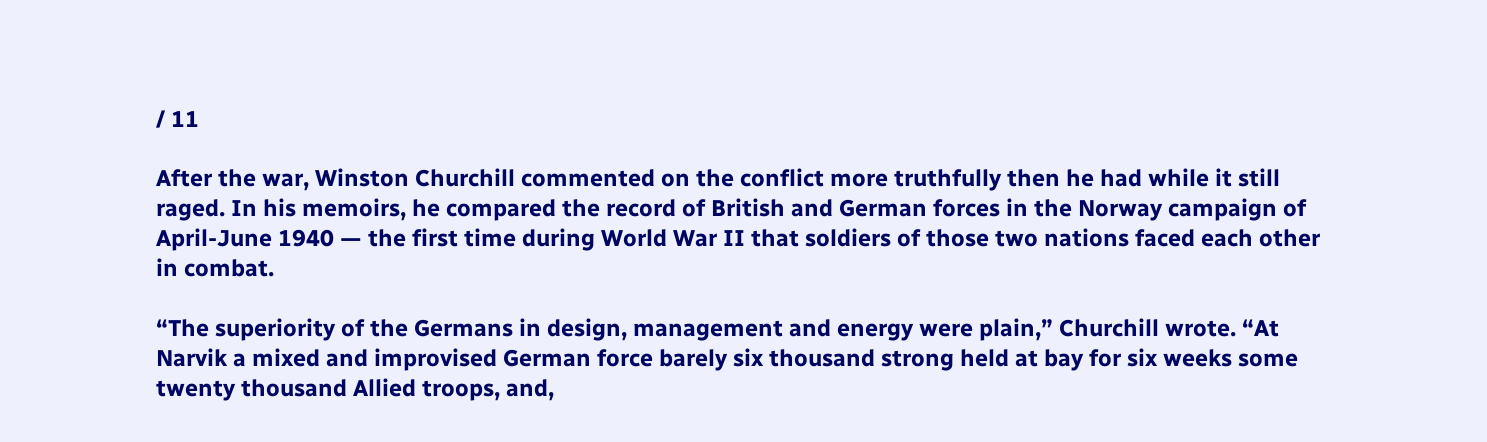/ 11

After the war, Winston Churchill commented on the conflict more truthfully then he had while it still raged. In his memoirs, he compared the record of British and German forces in the Norway campaign of April-June 1940 — the first time during World War II that soldiers of those two nations faced each other in combat.

“The superiority of the Germans in design, management and energy were plain,” Churchill wrote. “At Narvik a mixed and improvised German force barely six thousand strong held at bay for six weeks some twenty thousand Allied troops, and,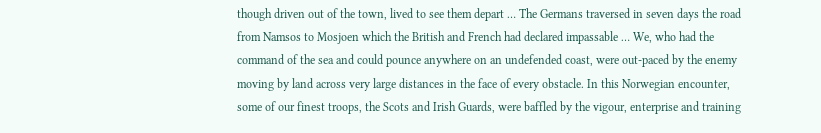though driven out of the town, lived to see them depart … The Germans traversed in seven days the road from Namsos to Mosjoen which the British and French had declared impassable … We, who had the command of the sea and could pounce anywhere on an undefended coast, were out-paced by the enemy moving by land across very large distances in the face of every obstacle. In this Norwegian encounter, some of our finest troops, the Scots and Irish Guards, were baffled by the vigour, enterprise and training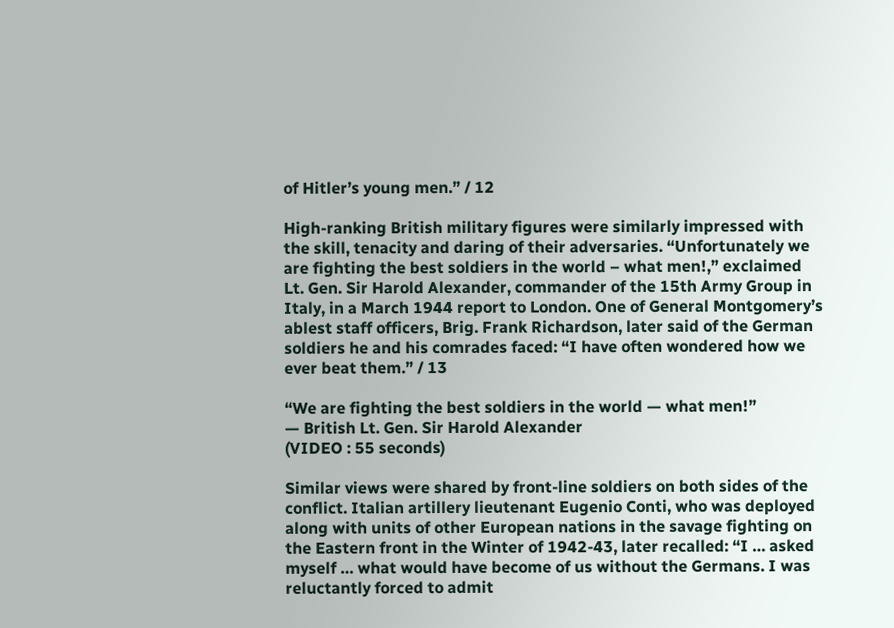of Hitler’s young men.” / 12

High-ranking British military figures were similarly impressed with the skill, tenacity and daring of their adversaries. “Unfortunately we are fighting the best soldiers in the world – what men!,” exclaimed Lt. Gen. Sir Harold Alexander, commander of the 15th Army Group in Italy, in a March 1944 report to London. One of General Montgomery’s ablest staff officers, Brig. Frank Richardson, later said of the German soldiers he and his comrades faced: “I have often wondered how we ever beat them.” / 13

“We are fighting the best soldiers in the world — what men!”
— British Lt. Gen. Sir Harold Alexander
(VIDEO : 55 seconds)

Similar views were shared by front-line soldiers on both sides of the conflict. Italian artillery lieutenant Eugenio Conti, who was deployed along with units of other European nations in the savage fighting on the Eastern front in the Winter of 1942-43, later recalled: “I … asked myself … what would have become of us without the Germans. I was reluctantly forced to admit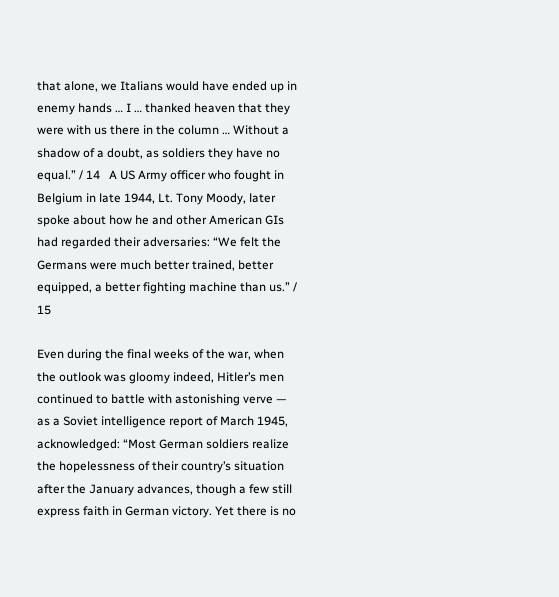that alone, we Italians would have ended up in enemy hands … I … thanked heaven that they were with us there in the column … Without a shadow of a doubt, as soldiers they have no equal.” / 14   A US Army officer who fought in Belgium in late 1944, Lt. Tony Moody, later spoke about how he and other American GIs had regarded their adversaries: “We felt the Germans were much better trained, better equipped, a better fighting machine than us.” / 15

Even during the final weeks of the war, when the outlook was gloomy indeed, Hitler’s men continued to battle with astonishing verve — as a Soviet intelligence report of March 1945, acknowledged: “Most German soldiers realize the hopelessness of their country’s situation after the January advances, though a few still express faith in German victory. Yet there is no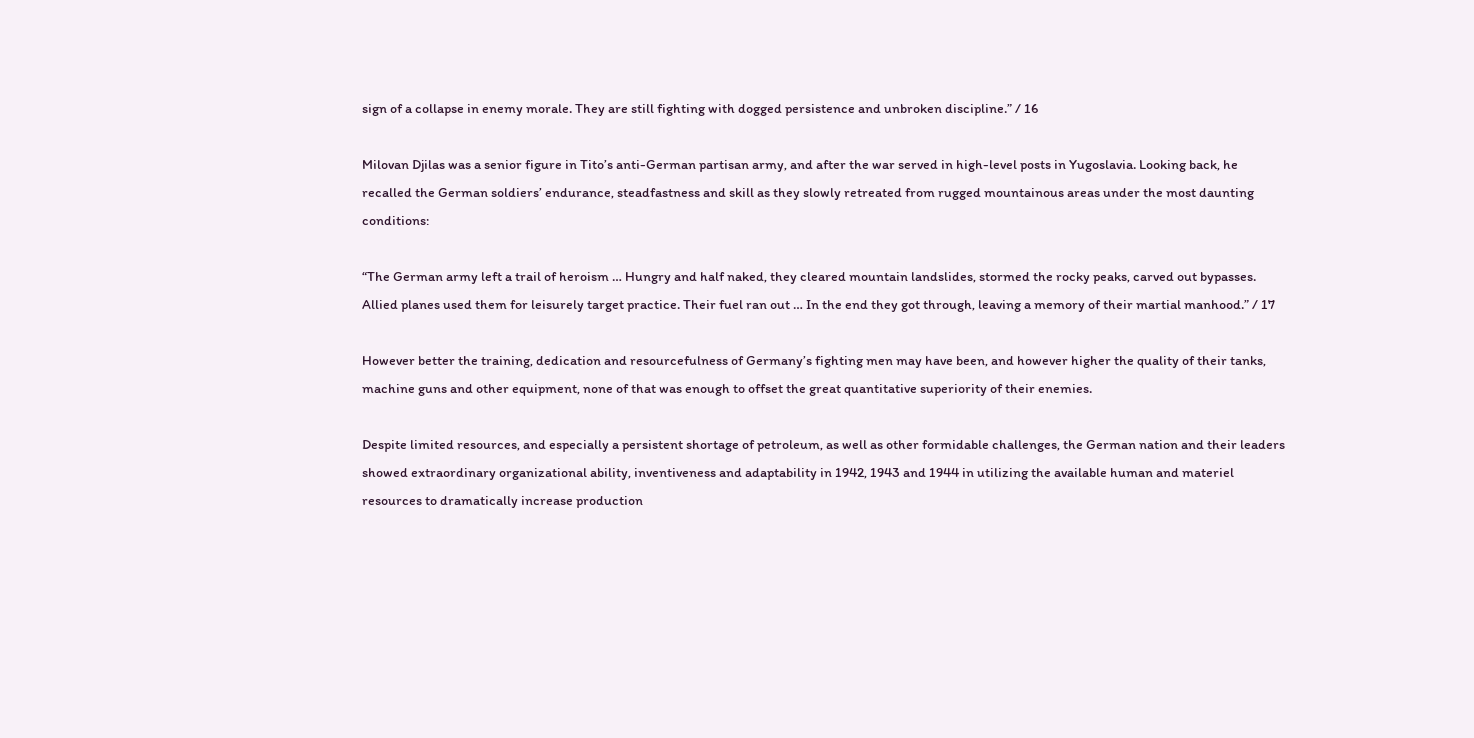sign of a collapse in enemy morale. They are still fighting with dogged persistence and unbroken discipline.” / 16

Milovan Djilas was a senior figure in Tito’s anti-German partisan army, and after the war served in high-level posts in Yugoslavia. Looking back, he recalled the German soldiers’ endurance, steadfastness and skill as they slowly retreated from rugged mountainous areas under the most daunting conditions:

“The German army left a trail of heroism … Hungry and half naked, they cleared mountain landslides, stormed the rocky peaks, carved out bypasses. Allied planes used them for leisurely target practice. Their fuel ran out … In the end they got through, leaving a memory of their martial manhood.” / 17

However better the training, dedication and resourcefulness of Germany’s fighting men may have been, and however higher the quality of their tanks, machine guns and other equipment, none of that was enough to offset the great quantitative superiority of their enemies.

Despite limited resources, and especially a persistent shortage of petroleum, as well as other formidable challenges, the German nation and their leaders showed extraordinary organizational ability, inventiveness and adaptability in 1942, 1943 and 1944 in utilizing the available human and materiel resources to dramatically increase production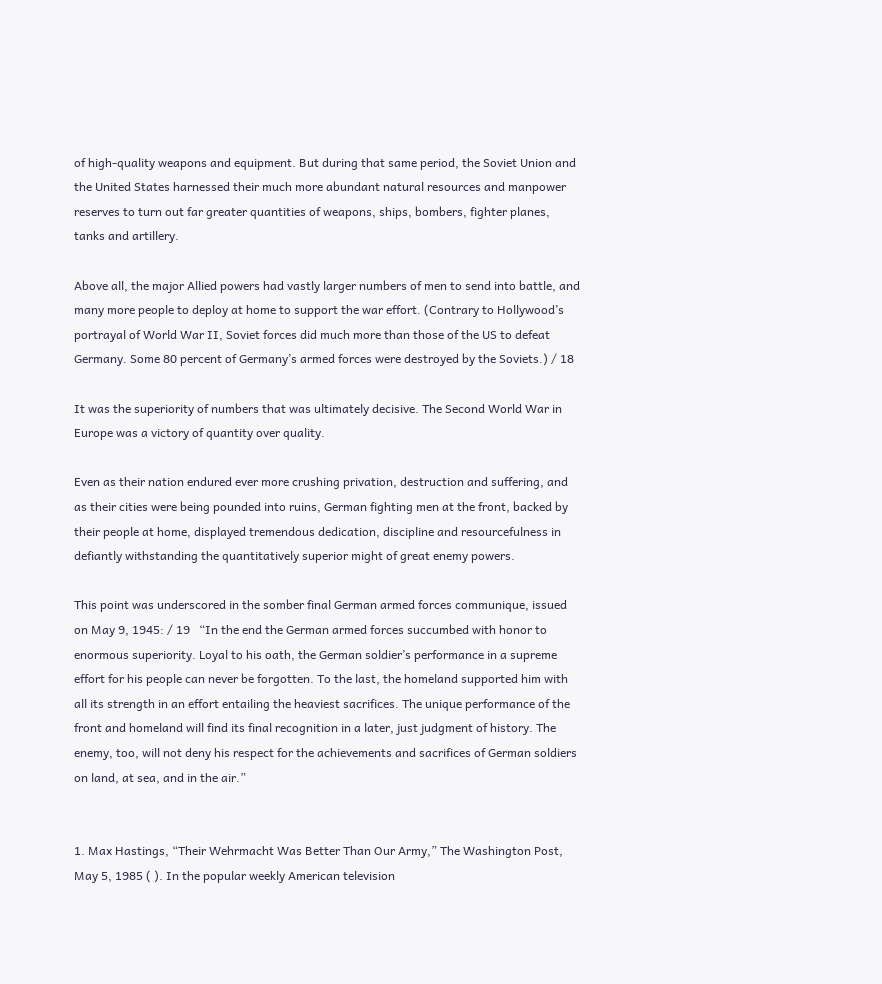of high-quality weapons and equipment. But during that same period, the Soviet Union and the United States harnessed their much more abundant natural resources and manpower reserves to turn out far greater quantities of weapons, ships, bombers, fighter planes, tanks and artillery.

Above all, the major Allied powers had vastly larger numbers of men to send into battle, and many more people to deploy at home to support the war effort. (Contrary to Hollywood’s portrayal of World War II, Soviet forces did much more than those of the US to defeat Germany. Some 80 percent of Germany’s armed forces were destroyed by the Soviets.) / 18

It was the superiority of numbers that was ultimately decisive. The Second World War in Europe was a victory of quantity over quality.

Even as their nation endured ever more crushing privation, destruction and suffering, and as their cities were being pounded into ruins, German fighting men at the front, backed by their people at home, displayed tremendous dedication, discipline and resourcefulness in defiantly withstanding the quantitatively superior might of great enemy powers.

This point was underscored in the somber final German armed forces communique, issued on May 9, 1945: / 19   “In the end the German armed forces succumbed with honor to enormous superiority. Loyal to his oath, the German soldier’s performance in a supreme effort for his people can never be forgotten. To the last, the homeland supported him with all its strength in an effort entailing the heaviest sacrifices. The unique performance of the front and homeland will find its final recognition in a later, just judgment of history. The enemy, too, will not deny his respect for the achievements and sacrifices of German soldiers on land, at sea, and in the air.”


1. Max Hastings, “Their Wehrmacht Was Better Than Our Army,” The Washington Post, May 5, 1985 ( ). In the popular weekly American television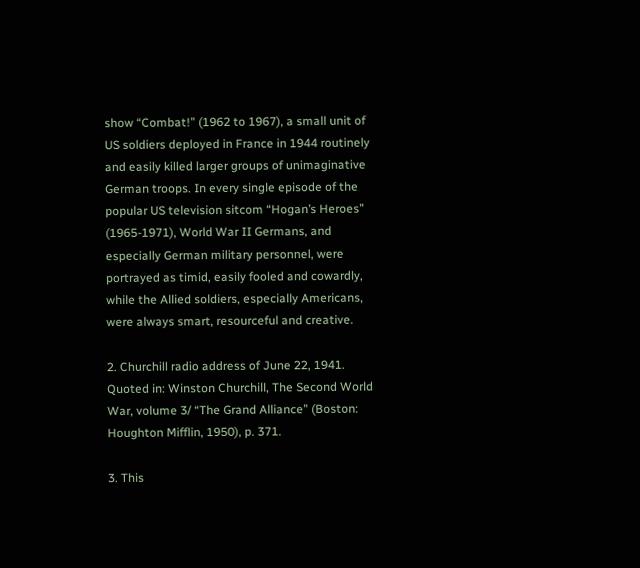show “Combat!” (1962 to 1967), a small unit of US soldiers deployed in France in 1944 routinely and easily killed larger groups of unimaginative German troops. In every single episode of the popular US television sitcom “Hogan’s Heroes” (1965-1971), World War II Germans, and especially German military personnel, were portrayed as timid, easily fooled and cowardly, while the Allied soldiers, especially Americans, were always smart, resourceful and creative.

2. Churchill radio address of June 22, 1941. Quoted in: Winston Churchill, The Second World War, volume 3/ “The Grand Alliance” (Boston: Houghton Mifflin, 1950), p. 371.

3. This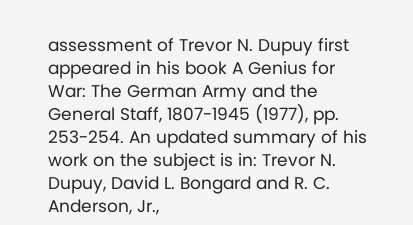assessment of Trevor N. Dupuy first appeared in his book A Genius for War: The German Army and the General Staff, 1807-1945 (1977), pp. 253-254. An updated summary of his work on the subject is in: Trevor N. Dupuy, David L. Bongard and R. C. Anderson, Jr.,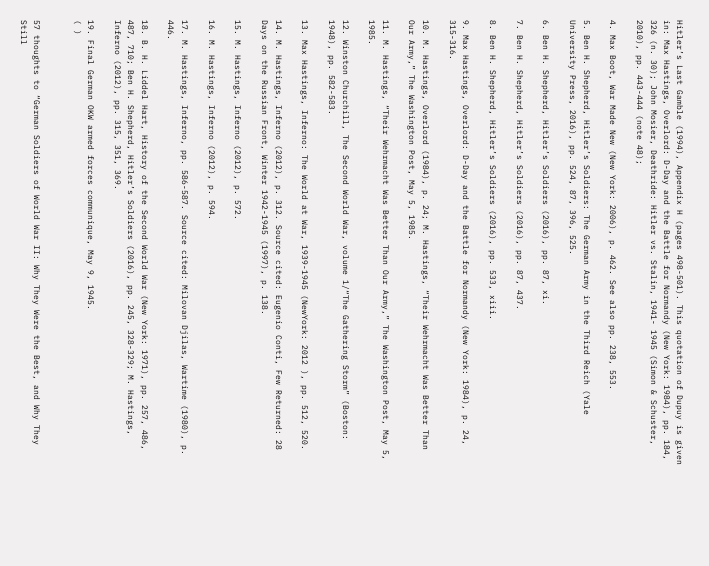Hitler’s Last Gamble (1994), Appendix H (pages 498-501). This quotation of Dupuy is given in: Max Hastings, Overlord: D-Day and the Battle for Normandy (New York: 1984), pp. 184, 326 (n. 30); John Mosier, Deathride: Hitler vs. Stalin, 1941- 1945 (Simon & Schuster, 2010), pp. 443-444 (note 48);

4. Max Boot, War Made New (New York: 2006), p. 462. See also pp. 238, 553.

5. Ben H. Shepherd, Hitler’s Soldiers: The German Army in the Third Reich (Yale University Press, 2016), pp. 524, 87, 396, 525.

6. Ben H. Shepherd, Hitler’s Soldiers (2016), pp. 87, xi.

7. Ben H. Shepherd, Hitler’s Soldiers (2016), pp. 87, 437.

8. Ben H. Shepherd, Hitler’s Soldiers (2016), pp. 533, xiii.

9. Max Hastings, Overlord: D-Day and the Battle for Normandy (New York: 1984), p. 24, 315-316.

10. M. Hastings, Overlord (1984), p. 24; M. Hastings, “Their Wehrmacht Was Better Than Our Army,” The Washington Post, May 5, 1985.

11. M. Hastings, “Their Wehrmacht Was Better Than Our Army,” The Washington Post, May 5, 1985.

12. Winston Churchill, The Second World War, volume 1/“The Gathering Storm” (Boston: 1948), pp. 582-583.

13. Max Hastings, Inferno: The World at War, 1939-1945 (NewYork: 2012 ), pp. 512, 520.

14. M. Hastings, Inferno (2012), p. 312. Source cited: Eugenio Conti, Few Returned: 28 Days on the Russian Front, Winter 1942-1945 (1997), p. 138.

15. M. Hastings, Inferno (2012), p. 572.

16. M. Hastings, Inferno (2012), p. 594.

17. M. Hastings, Inferno, pp. 586-587. Source cited: Milovan Djilas, Wartime (1980), p. 446.

18. B. H. Liddel Hart, History of the Second World War (New York: 1971), pp. 257, 486, 487, 710; Ben H. Shepherd, Hitler’s Soldiers (2016), pp. 245, 328-329; M. Hastings, Inferno (2012), pp. 315, 351, 369.

19. Final German OKW armed forces communique, May 9, 1945.
( )


57 thoughts to “German Soldiers of World War II: Why They Were the Best, and Why They Still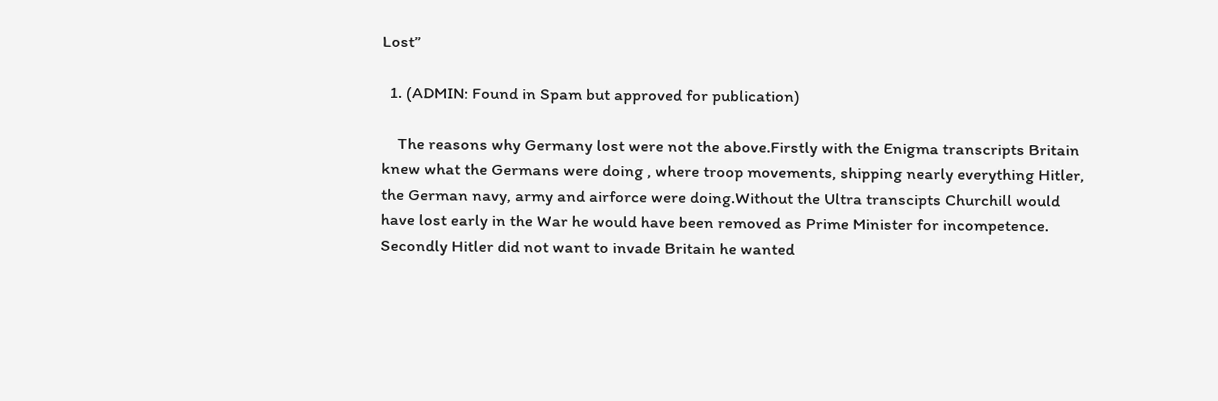Lost”

  1. (ADMIN: Found in Spam but approved for publication)

    The reasons why Germany lost were not the above.Firstly with the Enigma transcripts Britain knew what the Germans were doing , where troop movements, shipping nearly everything Hitler, the German navy, army and airforce were doing.Without the Ultra transcipts Churchill would have lost early in the War he would have been removed as Prime Minister for incompetence. Secondly Hitler did not want to invade Britain he wanted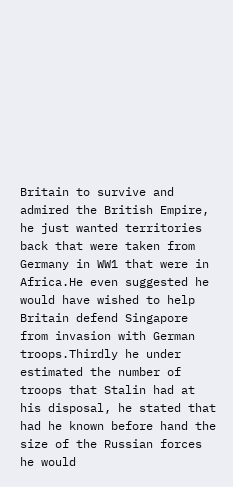Britain to survive and admired the British Empire, he just wanted territories back that were taken from Germany in WW1 that were in Africa.He even suggested he would have wished to help Britain defend Singapore from invasion with German troops.Thirdly he under estimated the number of troops that Stalin had at his disposal, he stated that had he known before hand the size of the Russian forces he would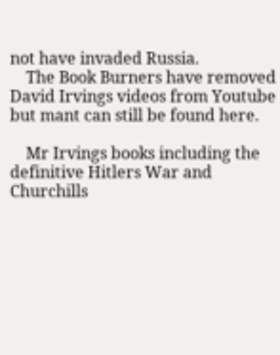not have invaded Russia.
    The Book Burners have removed David Irvings videos from Youtube but mant can still be found here.

    Mr Irvings books including the definitive Hitlers War and Churchills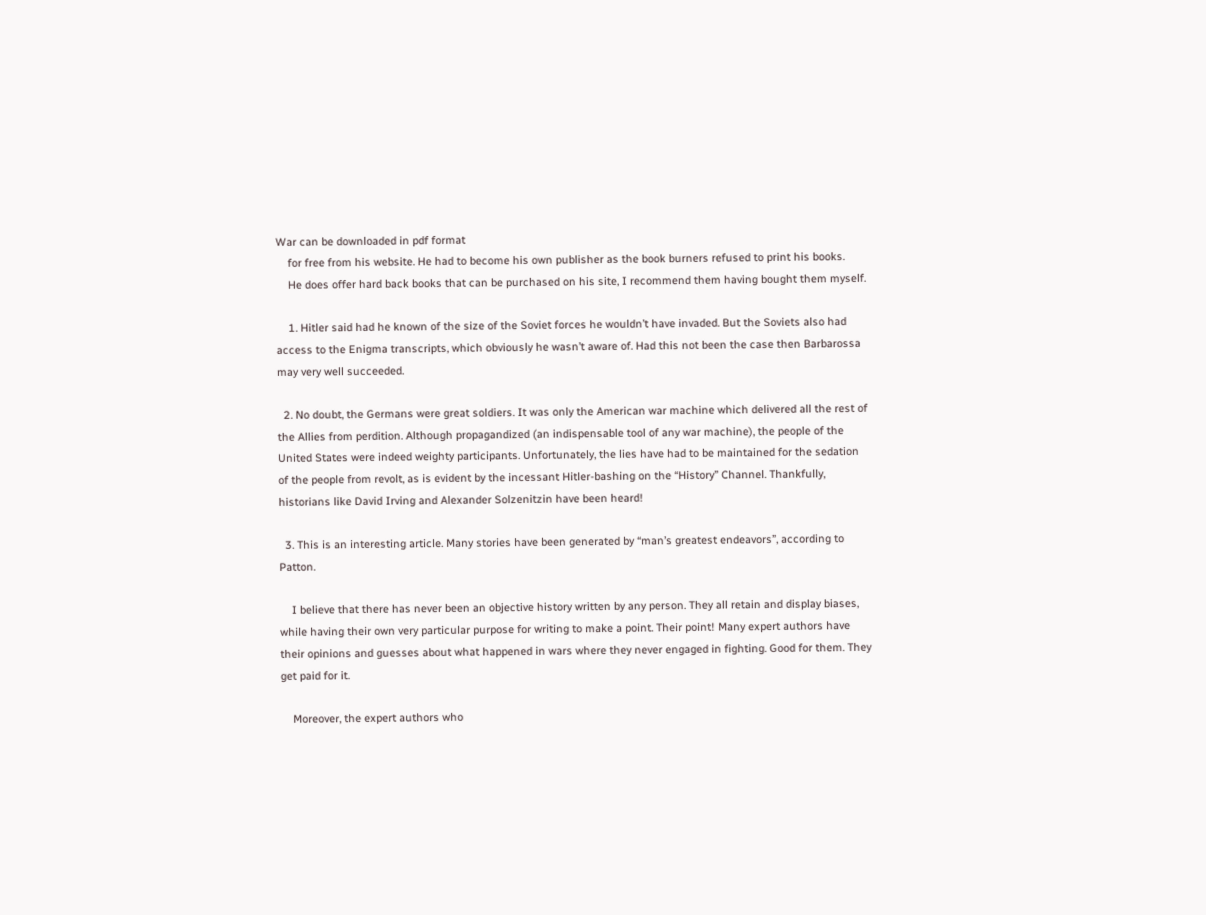War can be downloaded in pdf format
    for free from his website. He had to become his own publisher as the book burners refused to print his books.
    He does offer hard back books that can be purchased on his site, I recommend them having bought them myself.

    1. Hitler said had he known of the size of the Soviet forces he wouldn’t have invaded. But the Soviets also had access to the Enigma transcripts, which obviously he wasn’t aware of. Had this not been the case then Barbarossa may very well succeeded.

  2. No doubt, the Germans were great soldiers. It was only the American war machine which delivered all the rest of the Allies from perdition. Although propagandized (an indispensable tool of any war machine), the people of the United States were indeed weighty participants. Unfortunately, the lies have had to be maintained for the sedation of the people from revolt, as is evident by the incessant Hitler-bashing on the “History” Channel. Thankfully, historians like David Irving and Alexander Solzenitzin have been heard!

  3. This is an interesting article. Many stories have been generated by “man’s greatest endeavors”, according to Patton.

    I believe that there has never been an objective history written by any person. They all retain and display biases, while having their own very particular purpose for writing to make a point. Their point! Many expert authors have their opinions and guesses about what happened in wars where they never engaged in fighting. Good for them. They get paid for it.

    Moreover, the expert authors who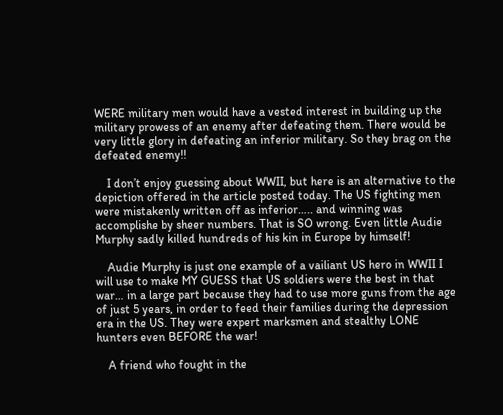WERE military men would have a vested interest in building up the military prowess of an enemy after defeating them. There would be very little glory in defeating an inferior military. So they brag on the defeated enemy!!

    I don’t enjoy guessing about WWII, but here is an alternative to the depiction offered in the article posted today. The US fighting men were mistakenly written off as inferior….. and winning was accomplishe by sheer numbers. That is SO wrong. Even little Audie Murphy sadly killed hundreds of his kin in Europe by himself!

    Audie Murphy is just one example of a vailiant US hero in WWII I will use to make MY GUESS that US soldiers were the best in that war… in a large part because they had to use more guns from the age of just 5 years, in order to feed their families during the depression era in the US. They were expert marksmen and stealthy LONE hunters even BEFORE the war!

    A friend who fought in the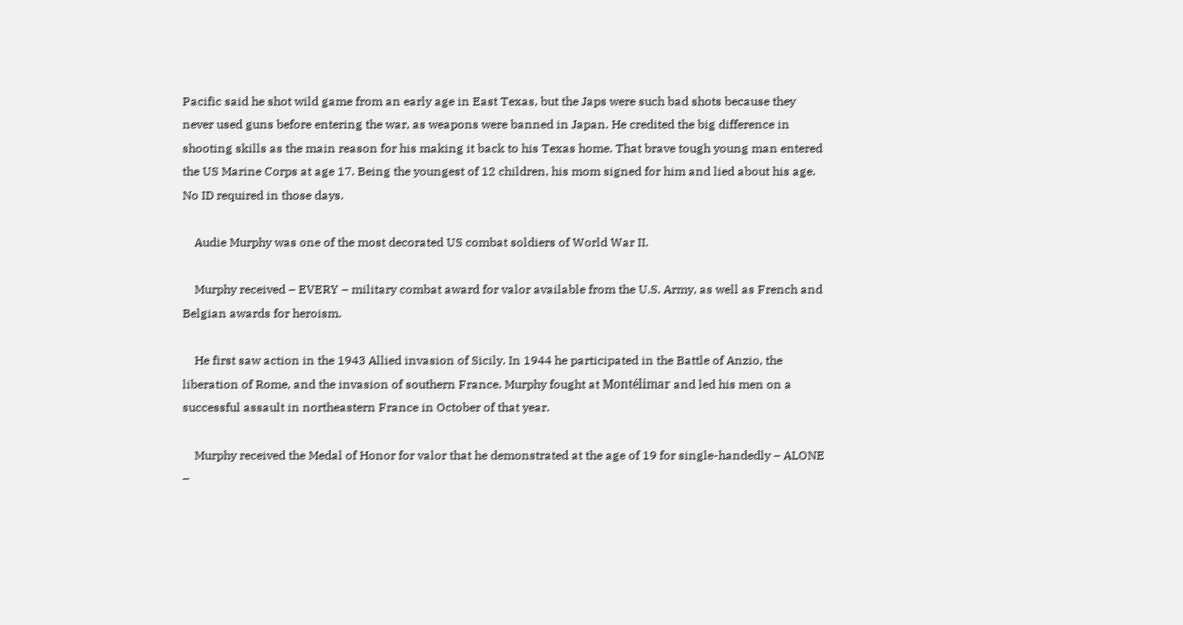Pacific said he shot wild game from an early age in East Texas, but the Japs were such bad shots because they never used guns before entering the war, as weapons were banned in Japan. He credited the big difference in shooting skills as the main reason for his making it back to his Texas home. That brave tough young man entered the US Marine Corps at age 17. Being the youngest of 12 children, his mom signed for him and lied about his age. No ID required in those days.

    Audie Murphy was one of the most decorated US combat soldiers of World War II.

    Murphy received – EVERY – military combat award for valor available from the U.S. Army, as well as French and Belgian awards for heroism.

    He first saw action in the 1943 Allied invasion of Sicily. In 1944 he participated in the Battle of Anzio, the liberation of Rome, and the invasion of southern France. Murphy fought at Montélimar and led his men on a successful assault in northeastern France in October of that year.

    Murphy received the Medal of Honor for valor that he demonstrated at the age of 19 for single-handedly – ALONE –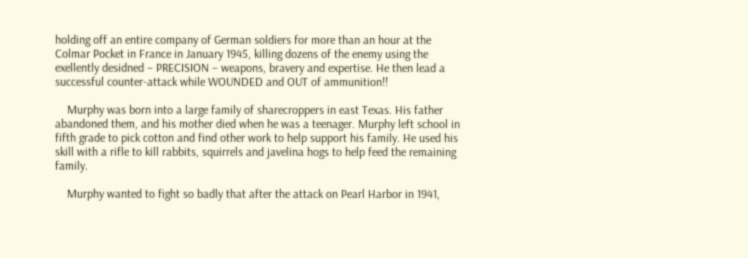holding off an entire company of German soldiers for more than an hour at the Colmar Pocket in France in January 1945, killing dozens of the enemy using the exellently desidned – PRECISION – weapons, bravery and expertise. He then lead a successful counter-attack while WOUNDED and OUT of ammunition!!

    Murphy was born into a large family of sharecroppers in east Texas. His father abandoned them, and his mother died when he was a teenager. Murphy left school in fifth grade to pick cotton and find other work to help support his family. He used his skill with a rifle to kill rabbits, squirrels and javelina hogs to help feed the remaining family.

    Murphy wanted to fight so badly that after the attack on Pearl Harbor in 1941,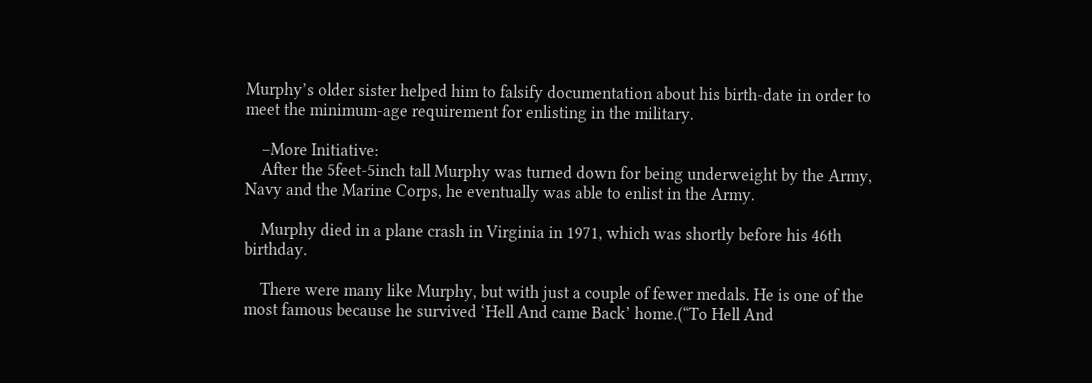Murphy’s older sister helped him to falsify documentation about his birth-date in order to meet the minimum-age requirement for enlisting in the military.

    –More Initiative:
    After the 5feet-5inch tall Murphy was turned down for being underweight by the Army, Navy and the Marine Corps, he eventually was able to enlist in the Army.

    Murphy died in a plane crash in Virginia in 1971, which was shortly before his 46th birthday.

    There were many like Murphy, but with just a couple of fewer medals. He is one of the most famous because he survived ‘Hell And came Back’ home.(“To Hell And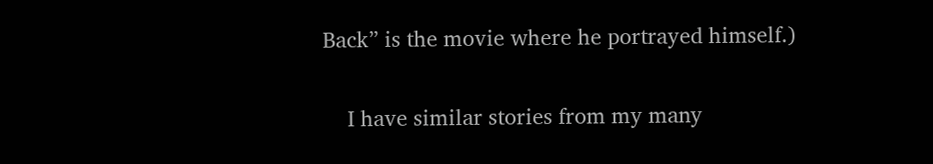Back” is the movie where he portrayed himself.)

    I have similar stories from my many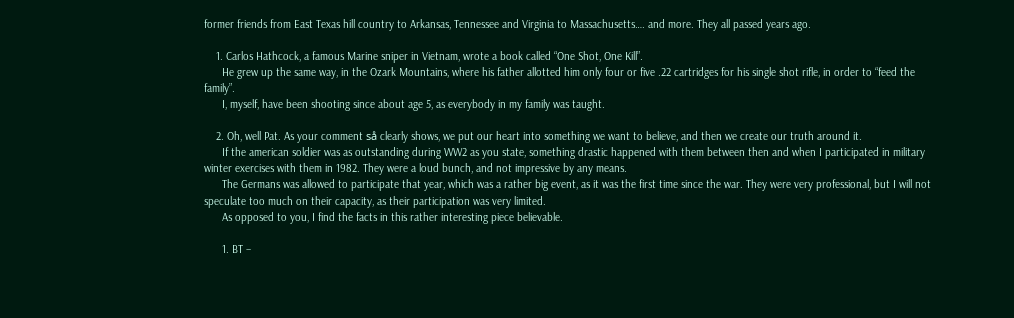former friends from East Texas hill country to Arkansas, Tennessee and Virginia to Massachusetts…. and more. They all passed years ago.

    1. Carlos Hathcock, a famous Marine sniper in Vietnam, wrote a book called “One Shot, One Kill”.
      He grew up the same way, in the Ozark Mountains, where his father allotted him only four or five .22 cartridges for his single shot rifle, in order to “feed the family”.
      I, myself, have been shooting since about age 5, as everybody in my family was taught.

    2. Oh, well Pat. As your comment så clearly shows, we put our heart into something we want to believe, and then we create our truth around it.
      If the american soldier was as outstanding during WW2 as you state, something drastic happened with them between then and when I participated in military winter exercises with them in 1982. They were a loud bunch, and not impressive by any means.
      The Germans was allowed to participate that year, which was a rather big event, as it was the first time since the war. They were very professional, but I will not speculate too much on their capacity, as their participation was very limited.
      As opposed to you, I find the facts in this rather interesting piece believable.

      1. BT –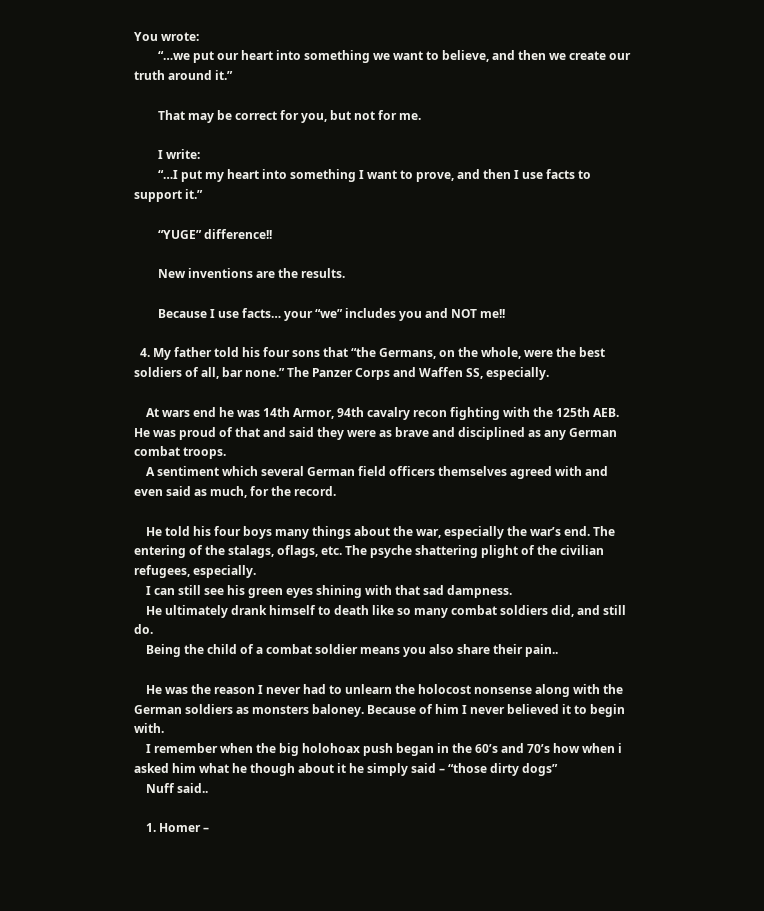You wrote:
        “…we put our heart into something we want to believe, and then we create our truth around it.”

        That may be correct for you, but not for me.

        I write:
        “…I put my heart into something I want to prove, and then I use facts to support it.”

        “YUGE” difference!!

        New inventions are the results.

        Because I use facts… your “we” includes you and NOT me!!

  4. My father told his four sons that “the Germans, on the whole, were the best soldiers of all, bar none.” The Panzer Corps and Waffen SS, especially.

    At wars end he was 14th Armor, 94th cavalry recon fighting with the 125th AEB. He was proud of that and said they were as brave and disciplined as any German combat troops.
    A sentiment which several German field officers themselves agreed with and even said as much, for the record.

    He told his four boys many things about the war, especially the war’s end. The entering of the stalags, oflags, etc. The psyche shattering plight of the civilian refugees, especially.
    I can still see his green eyes shining with that sad dampness.
    He ultimately drank himself to death like so many combat soldiers did, and still do.
    Being the child of a combat soldier means you also share their pain..

    He was the reason I never had to unlearn the holocost nonsense along with the German soldiers as monsters baloney. Because of him I never believed it to begin with.
    I remember when the big holohoax push began in the 60’s and 70’s how when i asked him what he though about it he simply said – “those dirty dogs”
    Nuff said..

    1. Homer –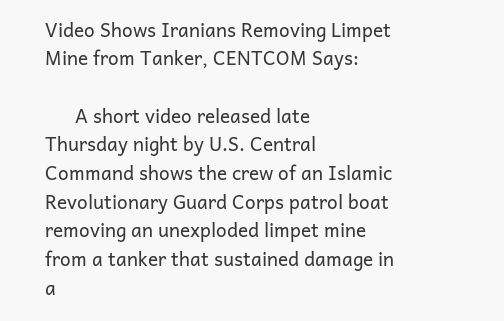Video Shows Iranians Removing Limpet Mine from Tanker, CENTCOM Says:

      A short video released late Thursday night by U.S. Central Command shows the crew of an Islamic Revolutionary Guard Corps patrol boat removing an unexploded limpet mine from a tanker that sustained damage in a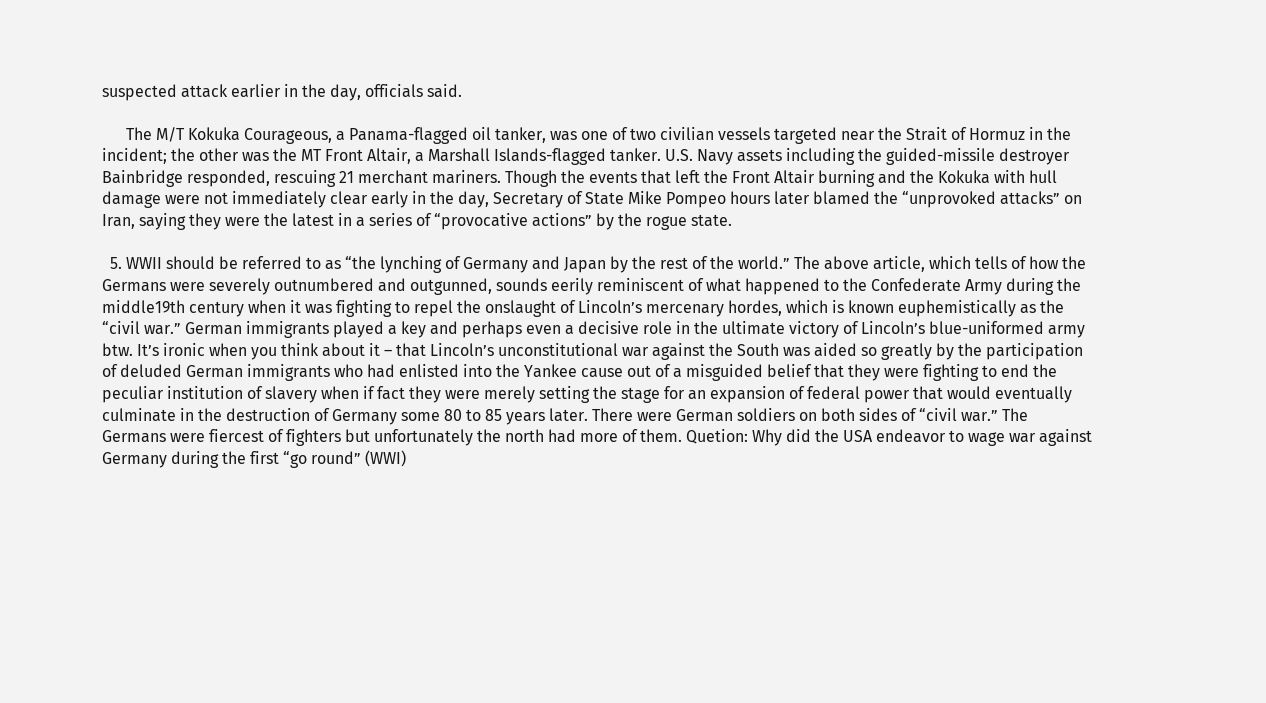suspected attack earlier in the day, officials said.

      The M/T Kokuka Courageous, a Panama-flagged oil tanker, was one of two civilian vessels targeted near the Strait of Hormuz in the incident; the other was the MT Front Altair, a Marshall Islands-flagged tanker. U.S. Navy assets including the guided-missile destroyer Bainbridge responded, rescuing 21 merchant mariners. Though the events that left the Front Altair burning and the Kokuka with hull damage were not immediately clear early in the day, Secretary of State Mike Pompeo hours later blamed the “unprovoked attacks” on Iran, saying they were the latest in a series of “provocative actions” by the rogue state.

  5. WWII should be referred to as “the lynching of Germany and Japan by the rest of the world.” The above article, which tells of how the Germans were severely outnumbered and outgunned, sounds eerily reminiscent of what happened to the Confederate Army during the middle19th century when it was fighting to repel the onslaught of Lincoln’s mercenary hordes, which is known euphemistically as the “civil war.” German immigrants played a key and perhaps even a decisive role in the ultimate victory of Lincoln’s blue-uniformed army btw. It’s ironic when you think about it – that Lincoln’s unconstitutional war against the South was aided so greatly by the participation of deluded German immigrants who had enlisted into the Yankee cause out of a misguided belief that they were fighting to end the peculiar institution of slavery when if fact they were merely setting the stage for an expansion of federal power that would eventually culminate in the destruction of Germany some 80 to 85 years later. There were German soldiers on both sides of “civil war.” The Germans were fiercest of fighters but unfortunately the north had more of them. Quetion: Why did the USA endeavor to wage war against Germany during the first “go round” (WWI)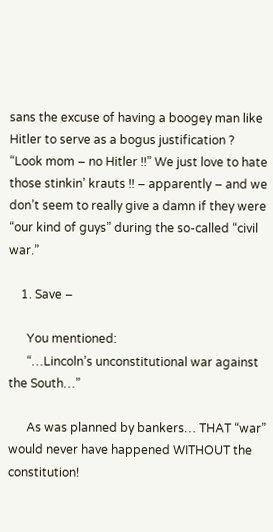sans the excuse of having a boogey man like Hitler to serve as a bogus justification ? “Look mom – no Hitler !!” We just love to hate those stinkin’ krauts !! – apparently – and we don’t seem to really give a damn if they were “our kind of guys” during the so-called “civil war.”

    1. Save –

      You mentioned:
      “…Lincoln’s unconstitutional war against the South…”

      As was planned by bankers… THAT “war” would never have happened WITHOUT the constitution!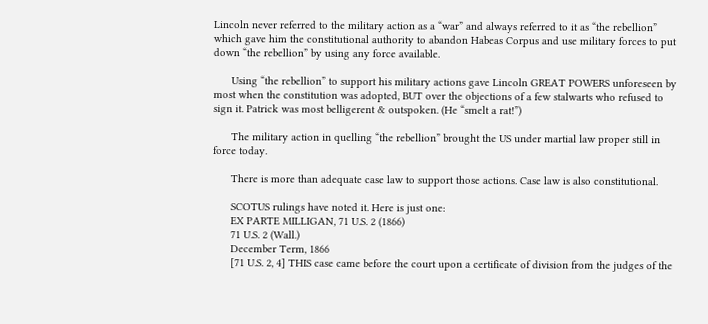Lincoln never referred to the military action as a “war” and always referred to it as “the rebellion” which gave him the constitutional authority to abandon Habeas Corpus and use military forces to put down “the rebellion” by using any force available.

      Using “the rebellion” to support his military actions gave Lincoln GREAT POWERS unforeseen by most when the constitution was adopted, BUT over the objections of a few stalwarts who refused to sign it. Patrick was most belligerent & outspoken. (He “smelt a rat!”)

      The military action in quelling “the rebellion” brought the US under martial law proper still in force today.

      There is more than adequate case law to support those actions. Case law is also constitutional.

      SCOTUS rulings have noted it. Here is just one:
      EX PARTE MILLIGAN, 71 U.S. 2 (1866)
      71 U.S. 2 (Wall.)
      December Term, 1866
      [71 U.S. 2, 4] THIS case came before the court upon a certificate of division from the judges of the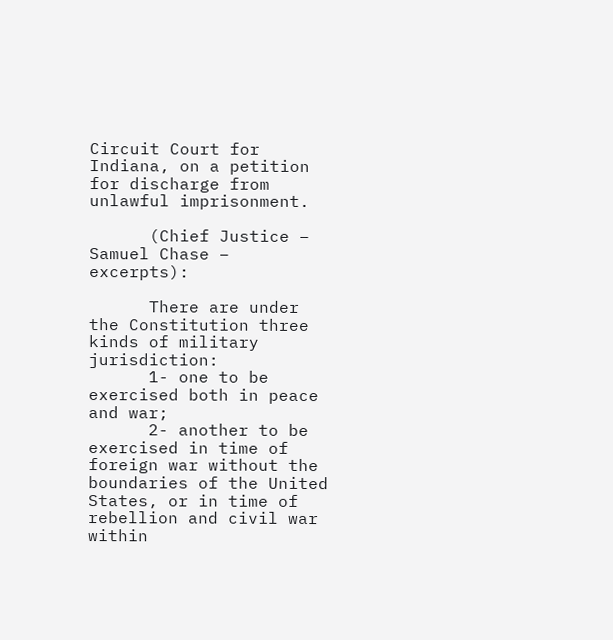Circuit Court for Indiana, on a petition for discharge from unlawful imprisonment.

      (Chief Justice – Samuel Chase – excerpts):

      There are under the Constitution three kinds of military jurisdiction:
      1- one to be exercised both in peace and war;
      2- another to be exercised in time of foreign war without the boundaries of the United States, or in time of rebellion and civil war within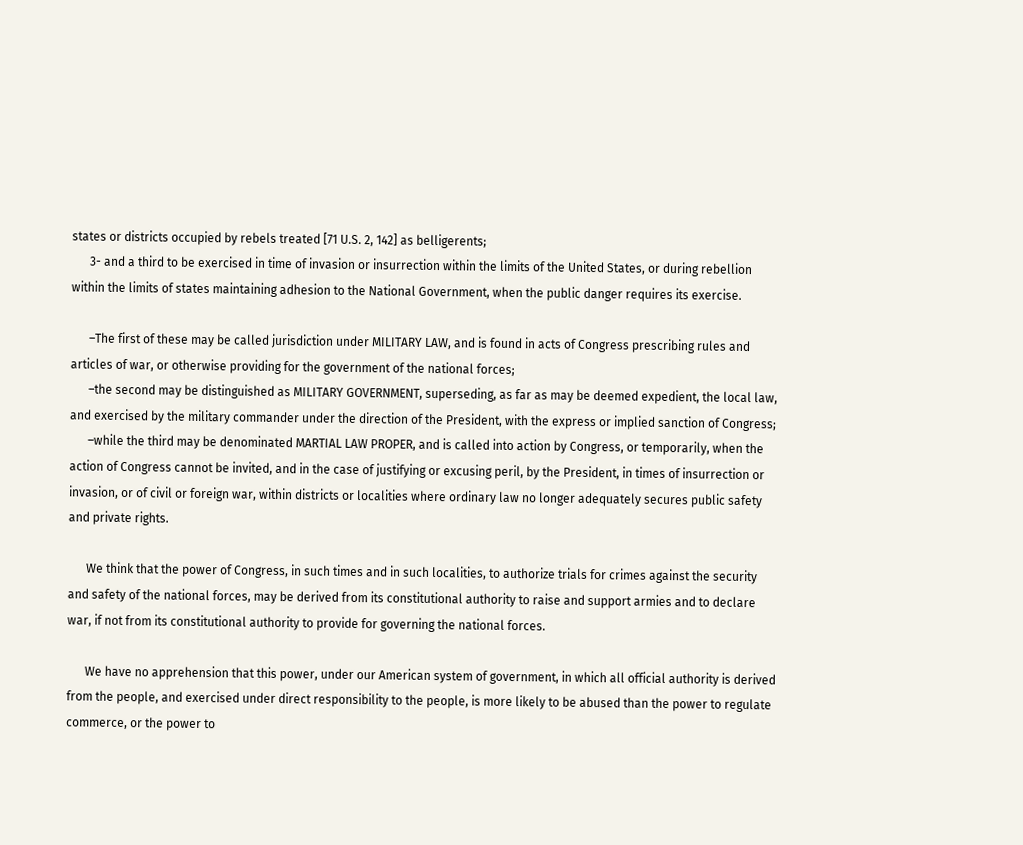states or districts occupied by rebels treated [71 U.S. 2, 142] as belligerents;
      3- and a third to be exercised in time of invasion or insurrection within the limits of the United States, or during rebellion within the limits of states maintaining adhesion to the National Government, when the public danger requires its exercise.

      –The first of these may be called jurisdiction under MILITARY LAW, and is found in acts of Congress prescribing rules and articles of war, or otherwise providing for the government of the national forces;
      –the second may be distinguished as MILITARY GOVERNMENT, superseding, as far as may be deemed expedient, the local law, and exercised by the military commander under the direction of the President, with the express or implied sanction of Congress;
      –while the third may be denominated MARTIAL LAW PROPER, and is called into action by Congress, or temporarily, when the action of Congress cannot be invited, and in the case of justifying or excusing peril, by the President, in times of insurrection or invasion, or of civil or foreign war, within districts or localities where ordinary law no longer adequately secures public safety and private rights.

      We think that the power of Congress, in such times and in such localities, to authorize trials for crimes against the security and safety of the national forces, may be derived from its constitutional authority to raise and support armies and to declare war, if not from its constitutional authority to provide for governing the national forces.

      We have no apprehension that this power, under our American system of government, in which all official authority is derived from the people, and exercised under direct responsibility to the people, is more likely to be abused than the power to regulate commerce, or the power to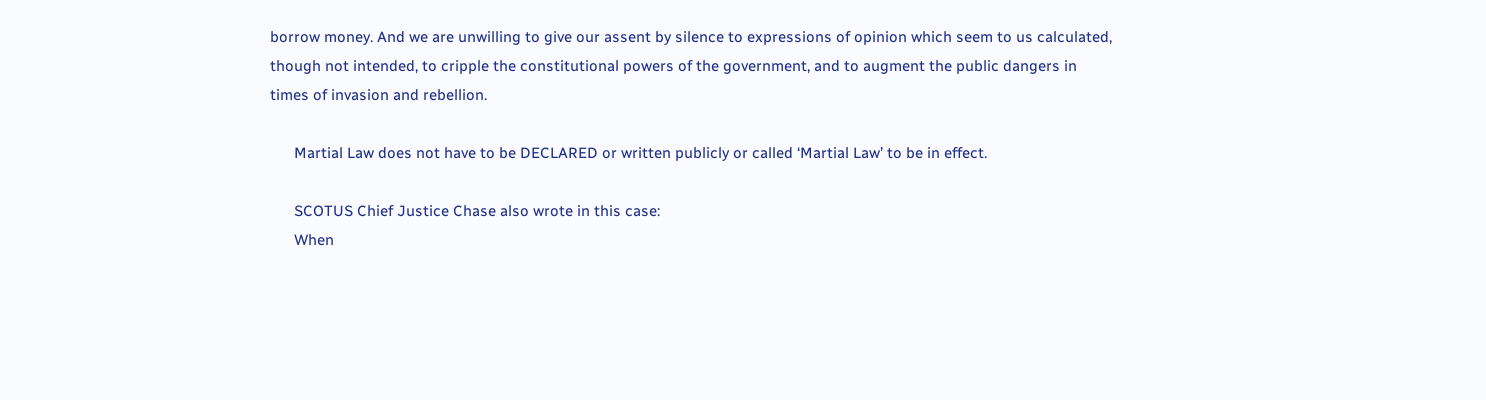borrow money. And we are unwilling to give our assent by silence to expressions of opinion which seem to us calculated, though not intended, to cripple the constitutional powers of the government, and to augment the public dangers in times of invasion and rebellion.

      Martial Law does not have to be DECLARED or written publicly or called ‘Martial Law’ to be in effect.

      SCOTUS Chief Justice Chase also wrote in this case:
      When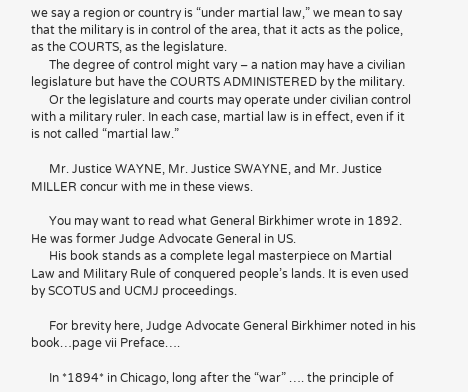we say a region or country is “under martial law,” we mean to say that the military is in control of the area, that it acts as the police, as the COURTS, as the legislature.
      The degree of control might vary – a nation may have a civilian legislature but have the COURTS ADMINISTERED by the military.
      Or the legislature and courts may operate under civilian control with a military ruler. In each case, martial law is in effect, even if it is not called “martial law.”

      Mr. Justice WAYNE, Mr. Justice SWAYNE, and Mr. Justice MILLER concur with me in these views.

      You may want to read what General Birkhimer wrote in 1892. He was former Judge Advocate General in US.
      His book stands as a complete legal masterpiece on Martial Law and Military Rule of conquered people’s lands. It is even used by SCOTUS and UCMJ proceedings.

      For brevity here, Judge Advocate General Birkhimer noted in his book…page vii Preface….

      In *1894* in Chicago, long after the “war” …. the principle of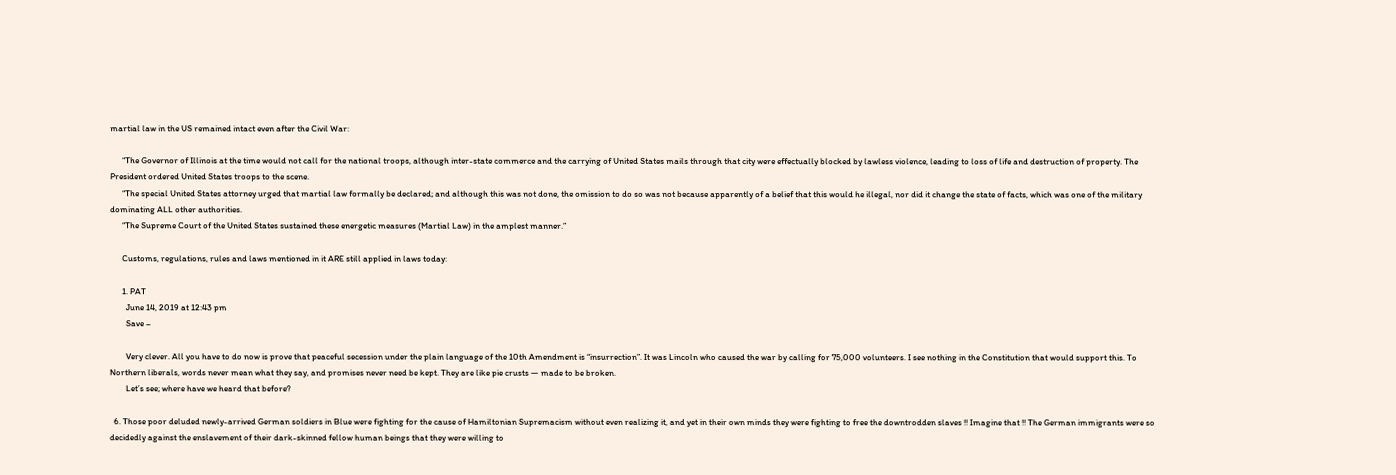martial law in the US remained intact even after the Civil War:

      “The Governor of Illinois at the time would not call for the national troops, although inter-state commerce and the carrying of United States mails through that city were effectually blocked by lawless violence, leading to loss of life and destruction of property. The President ordered United States troops to the scene.
      “The special United States attorney urged that martial law formally be declared; and although this was not done, the omission to do so was not because apparently of a belief that this would he illegal, nor did it change the state of facts, which was one of the military dominating ALL other authorities.
      “The Supreme Court of the United States sustained these energetic measures (Martial Law) in the amplest manner.”

      Customs, regulations, rules and laws mentioned in it ARE still applied in laws today:

      1. PAT
        June 14, 2019 at 12:43 pm
        Save –

        Very clever. All you have to do now is prove that peaceful secession under the plain language of the 10th Amendment is “insurrection”. It was Lincoln who caused the war by calling for 75,000 volunteers. I see nothing in the Constitution that would support this. To Northern liberals, words never mean what they say, and promises never need be kept. They are like pie crusts — made to be broken.
        Let’s see; where have we heard that before?

  6. Those poor deluded newly-arrived German soldiers in Blue were fighting for the cause of Hamiltonian Supremacism without even realizing it, and yet in their own minds they were fighting to free the downtrodden slaves !! Imagine that !! The German immigrants were so decidedly against the enslavement of their dark-skinned fellow human beings that they were willing to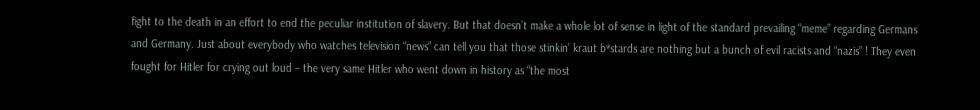fight to the death in an effort to end the peculiar institution of slavery. But that doesn’t make a whole lot of sense in light of the standard prevailing “meme” regarding Germans and Germany. Just about everybody who watches television “news” can tell you that those stinkin’ kraut b*stards are nothing but a bunch of evil racists and “nazis” ! They even fought for Hitler for crying out loud – the very same Hitler who went down in history as “the most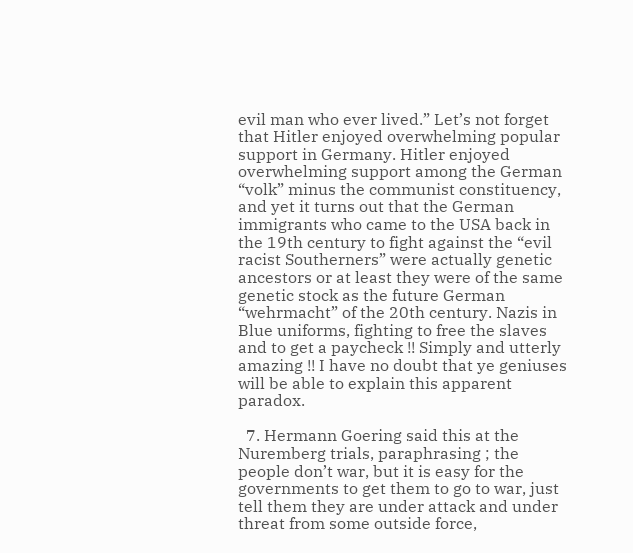evil man who ever lived.” Let’s not forget that Hitler enjoyed overwhelming popular support in Germany. Hitler enjoyed overwhelming support among the German “volk” minus the communist constituency, and yet it turns out that the German immigrants who came to the USA back in the 19th century to fight against the “evil racist Southerners” were actually genetic ancestors or at least they were of the same genetic stock as the future German “wehrmacht” of the 20th century. Nazis in Blue uniforms, fighting to free the slaves and to get a paycheck !! Simply and utterly amazing !! I have no doubt that ye geniuses will be able to explain this apparent paradox.

  7. Hermann Goering said this at the Nuremberg trials, paraphrasing ; the people don’t war, but it is easy for the governments to get them to go to war, just tell them they are under attack and under threat from some outside force,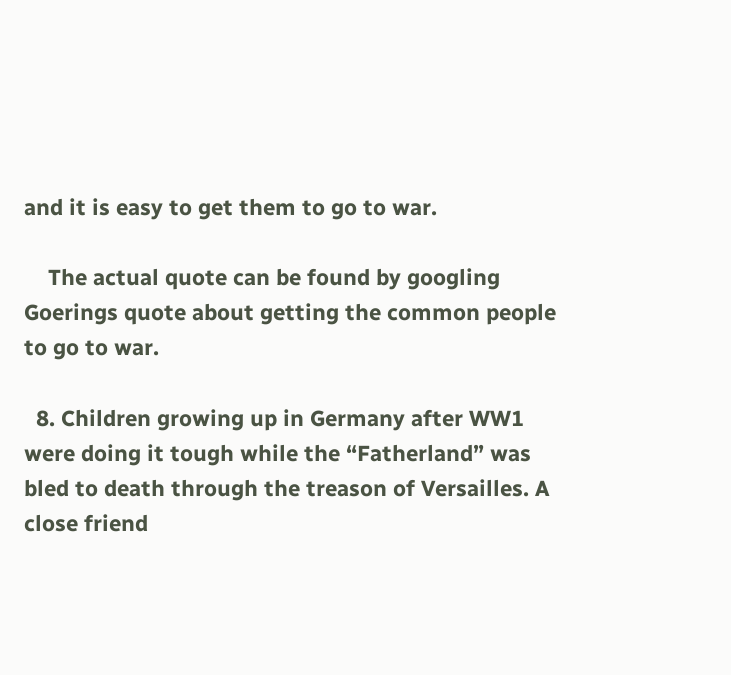and it is easy to get them to go to war.

    The actual quote can be found by googling Goerings quote about getting the common people to go to war.

  8. Children growing up in Germany after WW1 were doing it tough while the “Fatherland” was bled to death through the treason of Versailles. A close friend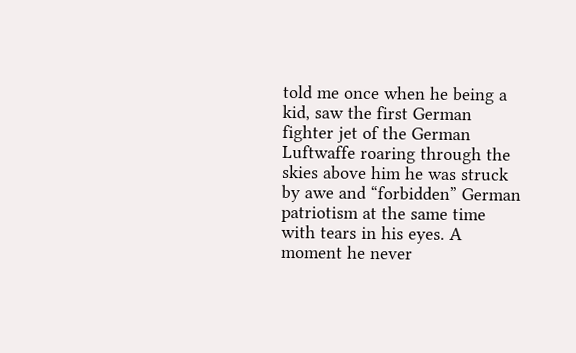told me once when he being a kid, saw the first German fighter jet of the German Luftwaffe roaring through the skies above him he was struck by awe and “forbidden” German patriotism at the same time with tears in his eyes. A moment he never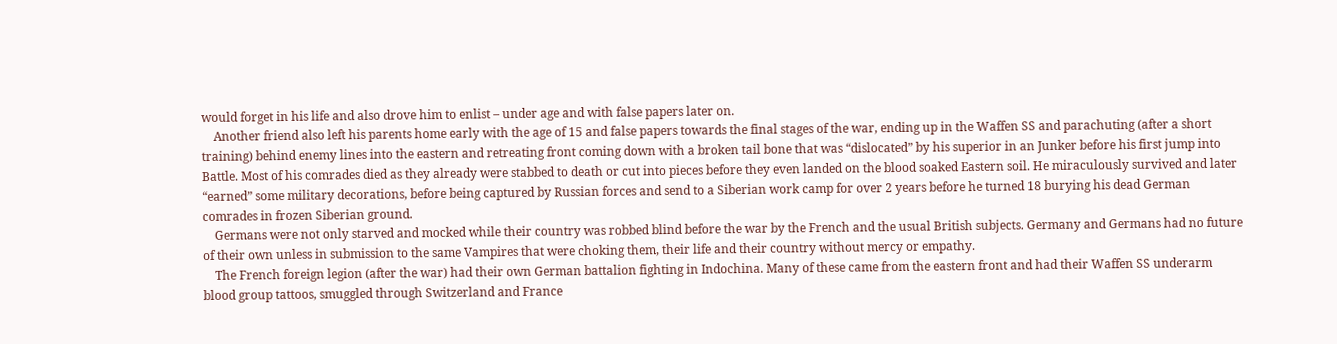would forget in his life and also drove him to enlist – under age and with false papers later on.
    Another friend also left his parents home early with the age of 15 and false papers towards the final stages of the war, ending up in the Waffen SS and parachuting (after a short training) behind enemy lines into the eastern and retreating front coming down with a broken tail bone that was “dislocated” by his superior in an Junker before his first jump into Battle. Most of his comrades died as they already were stabbed to death or cut into pieces before they even landed on the blood soaked Eastern soil. He miraculously survived and later “earned” some military decorations, before being captured by Russian forces and send to a Siberian work camp for over 2 years before he turned 18 burying his dead German comrades in frozen Siberian ground.
    Germans were not only starved and mocked while their country was robbed blind before the war by the French and the usual British subjects. Germany and Germans had no future of their own unless in submission to the same Vampires that were choking them, their life and their country without mercy or empathy.
    The French foreign legion (after the war) had their own German battalion fighting in Indochina. Many of these came from the eastern front and had their Waffen SS underarm blood group tattoos, smuggled through Switzerland and France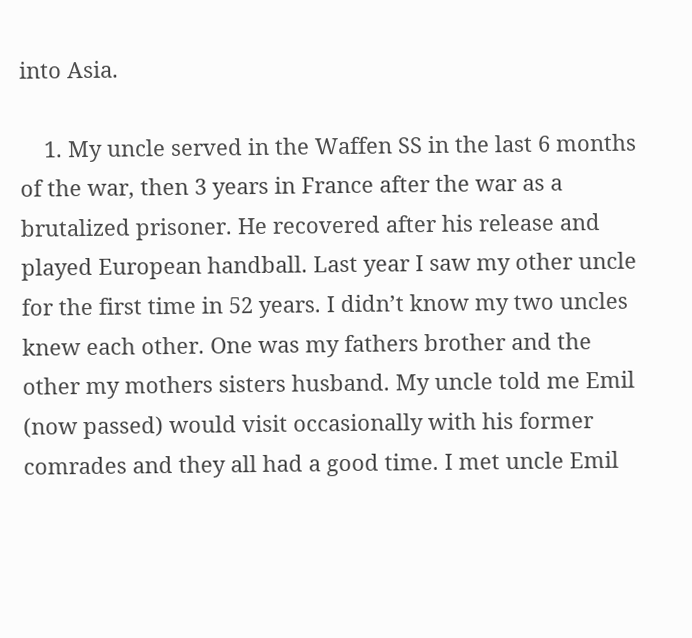into Asia.

    1. My uncle served in the Waffen SS in the last 6 months of the war, then 3 years in France after the war as a brutalized prisoner. He recovered after his release and played European handball. Last year I saw my other uncle for the first time in 52 years. I didn’t know my two uncles knew each other. One was my fathers brother and the other my mothers sisters husband. My uncle told me Emil (now passed) would visit occasionally with his former comrades and they all had a good time. I met uncle Emil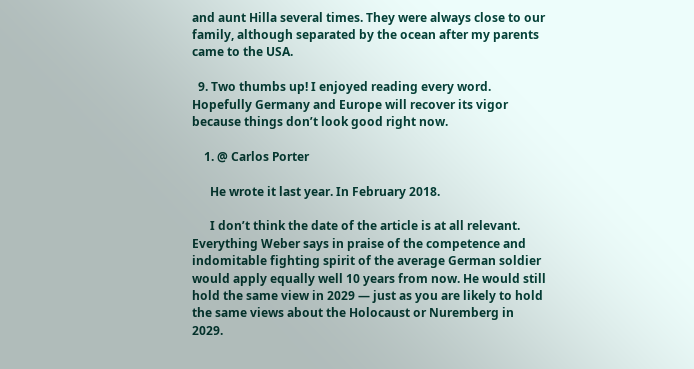and aunt Hilla several times. They were always close to our family, although separated by the ocean after my parents came to the USA.

  9. Two thumbs up! I enjoyed reading every word. Hopefully Germany and Europe will recover its vigor because things don’t look good right now.

    1. @ Carlos Porter

      He wrote it last year. In February 2018.

      I don’t think the date of the article is at all relevant. Everything Weber says in praise of the competence and indomitable fighting spirit of the average German soldier would apply equally well 10 years from now. He would still hold the same view in 2029 — just as you are likely to hold the same views about the Holocaust or Nuremberg in 2029.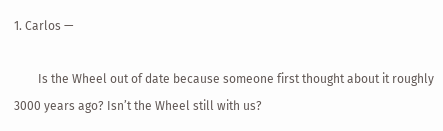1. Carlos —

        Is the Wheel out of date because someone first thought about it roughly 3000 years ago? Isn’t the Wheel still with us?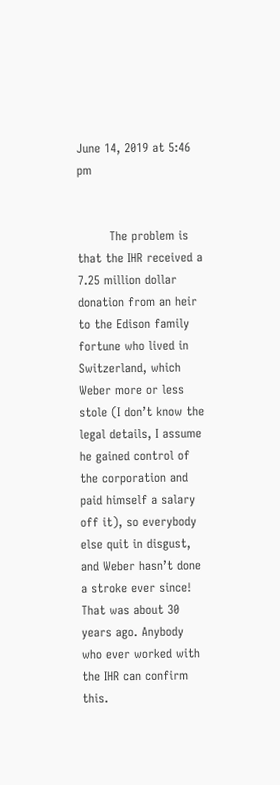June 14, 2019 at 5:46 pm


        The problem is that the IHR received a 7.25 million dollar donation from an heir to the Edison family fortune who lived in Switzerland, which Weber more or less stole (I don’t know the legal details, I assume he gained control of the corporation and paid himself a salary off it), so everybody else quit in disgust, and Weber hasn’t done a stroke ever since! That was about 30 years ago. Anybody who ever worked with the IHR can confirm this.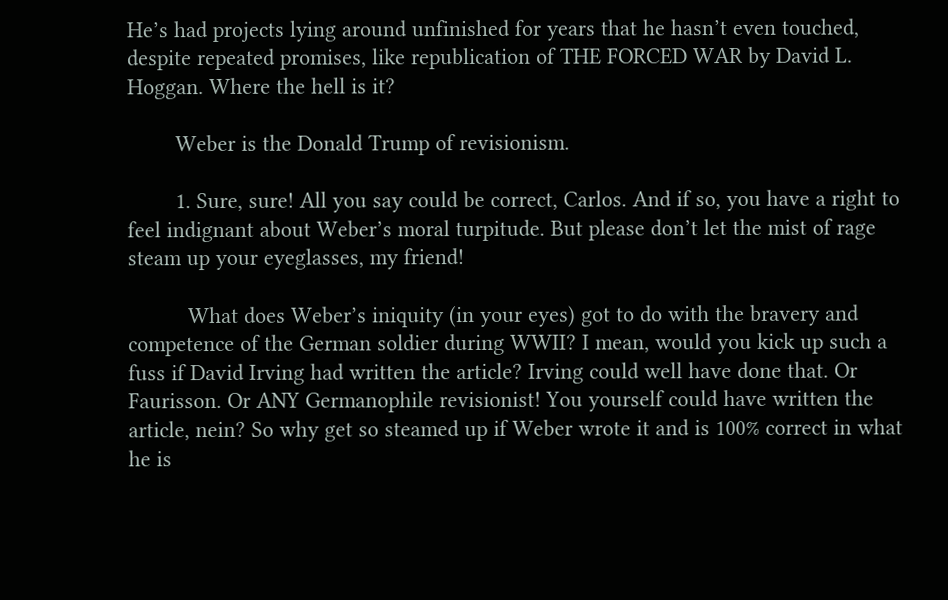He’s had projects lying around unfinished for years that he hasn’t even touched, despite repeated promises, like republication of THE FORCED WAR by David L. Hoggan. Where the hell is it?

        Weber is the Donald Trump of revisionism.

        1. Sure, sure! All you say could be correct, Carlos. And if so, you have a right to feel indignant about Weber’s moral turpitude. But please don’t let the mist of rage steam up your eyeglasses, my friend!

          What does Weber’s iniquity (in your eyes) got to do with the bravery and competence of the German soldier during WWII? I mean, would you kick up such a fuss if David Irving had written the article? Irving could well have done that. Or Faurisson. Or ANY Germanophile revisionist! You yourself could have written the article, nein? So why get so steamed up if Weber wrote it and is 100% correct in what he is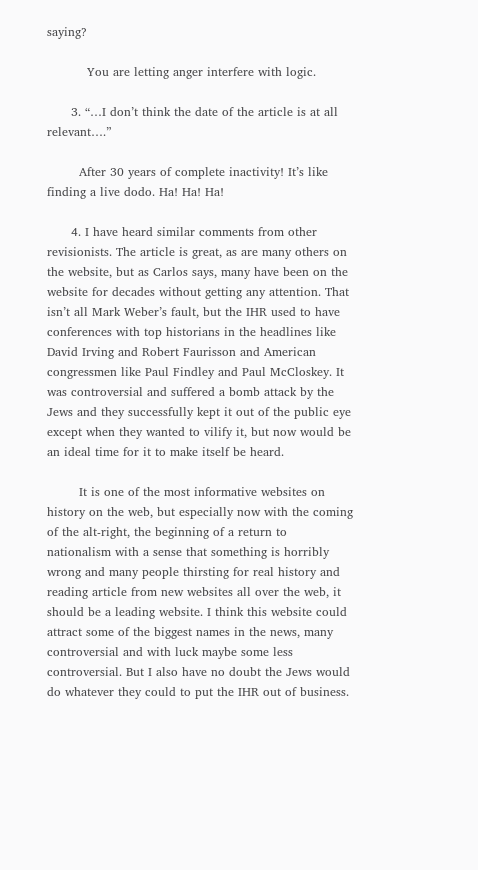saying?

          You are letting anger interfere with logic.

      3. “…I don’t think the date of the article is at all relevant….”

        After 30 years of complete inactivity! It’s like finding a live dodo. Ha! Ha! Ha!

      4. I have heard similar comments from other revisionists. The article is great, as are many others on the website, but as Carlos says, many have been on the website for decades without getting any attention. That isn’t all Mark Weber’s fault, but the IHR used to have conferences with top historians in the headlines like David Irving and Robert Faurisson and American congressmen like Paul Findley and Paul McCloskey. It was controversial and suffered a bomb attack by the Jews and they successfully kept it out of the public eye except when they wanted to vilify it, but now would be an ideal time for it to make itself be heard.

        It is one of the most informative websites on history on the web, but especially now with the coming of the alt-right, the beginning of a return to nationalism with a sense that something is horribly wrong and many people thirsting for real history and reading article from new websites all over the web, it should be a leading website. I think this website could attract some of the biggest names in the news, many controversial and with luck maybe some less controversial. But I also have no doubt the Jews would do whatever they could to put the IHR out of business.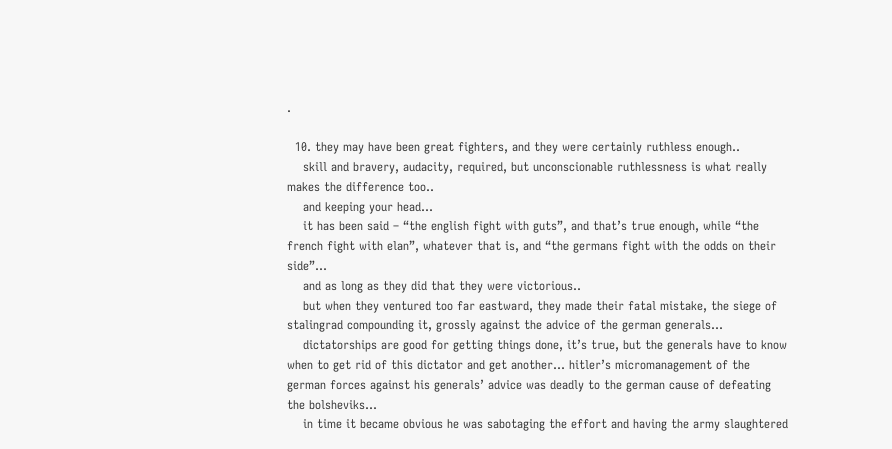.

  10. they may have been great fighters, and they were certainly ruthless enough..
    skill and bravery, audacity, required, but unconscionable ruthlessness is what really makes the difference too..
    and keeping your head…
    it has been said – “the english fight with guts”, and that’s true enough, while “the french fight with elan”, whatever that is, and “the germans fight with the odds on their side”…
    and as long as they did that they were victorious..
    but when they ventured too far eastward, they made their fatal mistake, the siege of stalingrad compounding it, grossly against the advice of the german generals…
    dictatorships are good for getting things done, it’s true, but the generals have to know when to get rid of this dictator and get another… hitler’s micromanagement of the german forces against his generals’ advice was deadly to the german cause of defeating the bolsheviks…
    in time it became obvious he was sabotaging the effort and having the army slaughtered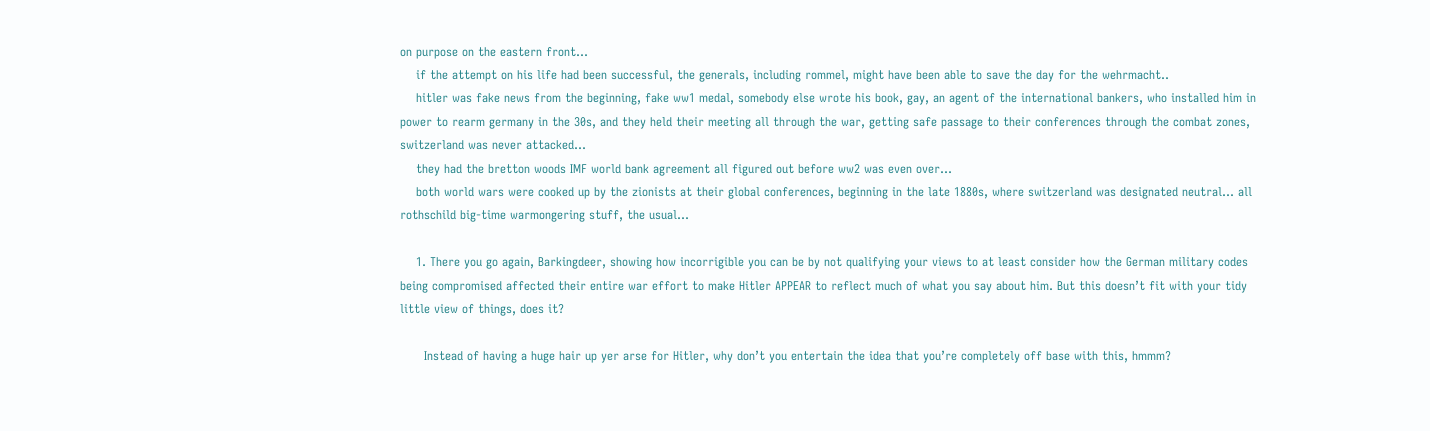on purpose on the eastern front…
    if the attempt on his life had been successful, the generals, including rommel, might have been able to save the day for the wehrmacht..
    hitler was fake news from the beginning, fake ww1 medal, somebody else wrote his book, gay, an agent of the international bankers, who installed him in power to rearm germany in the 30s, and they held their meeting all through the war, getting safe passage to their conferences through the combat zones, switzerland was never attacked…
    they had the bretton woods IMF world bank agreement all figured out before ww2 was even over…
    both world wars were cooked up by the zionists at their global conferences, beginning in the late 1880s, where switzerland was designated neutral… all rothschild big-time warmongering stuff, the usual…

    1. There you go again, Barkingdeer, showing how incorrigible you can be by not qualifying your views to at least consider how the German military codes being compromised affected their entire war effort to make Hitler APPEAR to reflect much of what you say about him. But this doesn’t fit with your tidy little view of things, does it?

      Instead of having a huge hair up yer arse for Hitler, why don’t you entertain the idea that you’re completely off base with this, hmmm?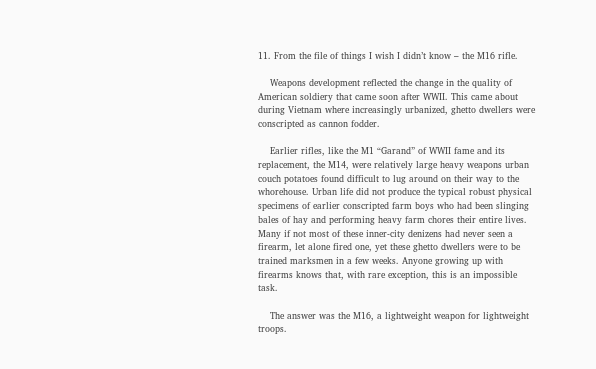11. From the file of things I wish I didn’t know – the M16 rifle.

    Weapons development reflected the change in the quality of American soldiery that came soon after WWII. This came about during Vietnam where increasingly urbanized, ghetto dwellers were conscripted as cannon fodder.

    Earlier rifles, like the M1 “Garand” of WWII fame and its replacement, the M14, were relatively large heavy weapons urban couch potatoes found difficult to lug around on their way to the whorehouse. Urban life did not produce the typical robust physical specimens of earlier conscripted farm boys who had been slinging bales of hay and performing heavy farm chores their entire lives. Many if not most of these inner-city denizens had never seen a firearm, let alone fired one, yet these ghetto dwellers were to be trained marksmen in a few weeks. Anyone growing up with firearms knows that, with rare exception, this is an impossible task.

    The answer was the M16, a lightweight weapon for lightweight troops.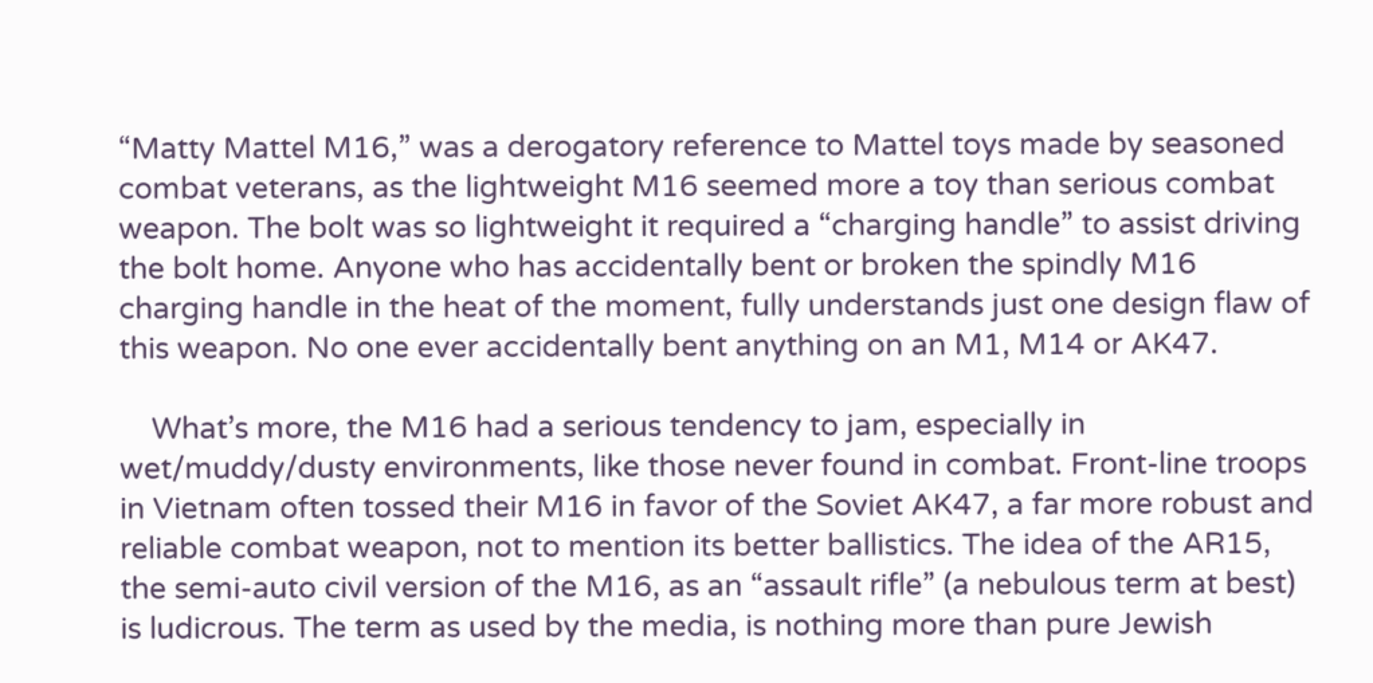“Matty Mattel M16,” was a derogatory reference to Mattel toys made by seasoned combat veterans, as the lightweight M16 seemed more a toy than serious combat weapon. The bolt was so lightweight it required a “charging handle” to assist driving the bolt home. Anyone who has accidentally bent or broken the spindly M16 charging handle in the heat of the moment, fully understands just one design flaw of this weapon. No one ever accidentally bent anything on an M1, M14 or AK47.

    What’s more, the M16 had a serious tendency to jam, especially in wet/muddy/dusty environments, like those never found in combat. Front-line troops in Vietnam often tossed their M16 in favor of the Soviet AK47, a far more robust and reliable combat weapon, not to mention its better ballistics. The idea of the AR15, the semi-auto civil version of the M16, as an “assault rifle” (a nebulous term at best) is ludicrous. The term as used by the media, is nothing more than pure Jewish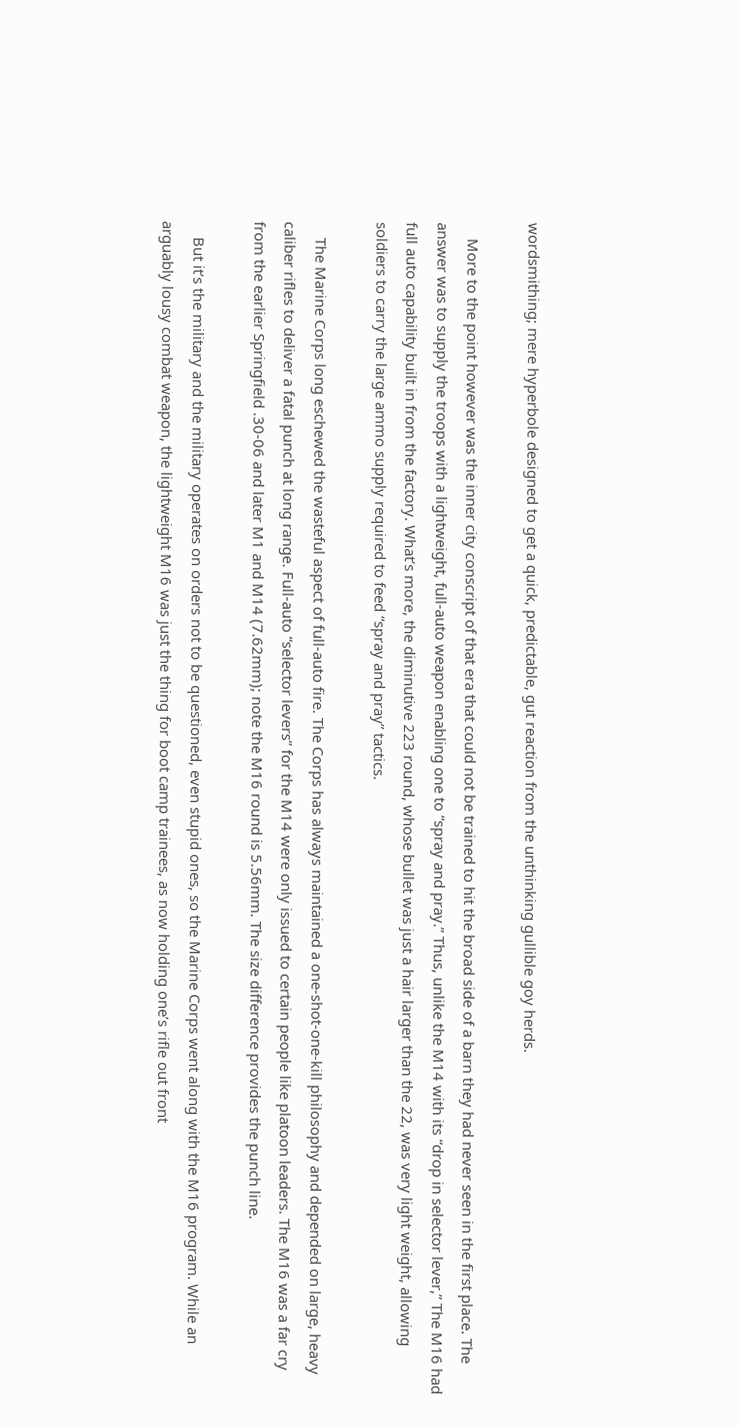wordsmithing; mere hyperbole designed to get a quick, predictable, gut reaction from the unthinking gullible goy herds.

    More to the point however was the inner city conscript of that era that could not be trained to hit the broad side of a barn they had never seen in the first place. The answer was to supply the troops with a lightweight, full-auto weapon enabling one to “spray and pray.” Thus, unlike the M14 with its “drop in selector lever,” The M16 had full auto capability built in from the factory. What’s more, the diminutive 223 round, whose bullet was just a hair larger than the 22, was very light weight, allowing soldiers to carry the large ammo supply required to feed “spray and pray” tactics.

    The Marine Corps long eschewed the wasteful aspect of full-auto fire. The Corps has always maintained a one-shot-one-kill philosophy and depended on large, heavy caliber rifles to deliver a fatal punch at long range. Full-auto “selector levers” for the M14 were only issued to certain people like platoon leaders. The M16 was a far cry from the earlier Springfield .30-06 and later M1 and M14 (7.62mm); note the M16 round is 5.56mm. The size difference provides the punch line.

    But it’s the military and the military operates on orders not to be questioned, even stupid ones, so the Marine Corps went along with the M16 program. While an arguably lousy combat weapon, the lightweight M16 was just the thing for boot camp trainees, as now holding one’s rifle out front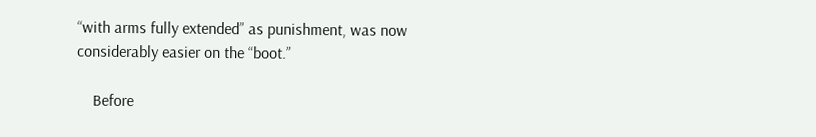“with arms fully extended” as punishment, was now considerably easier on the “boot.”

    Before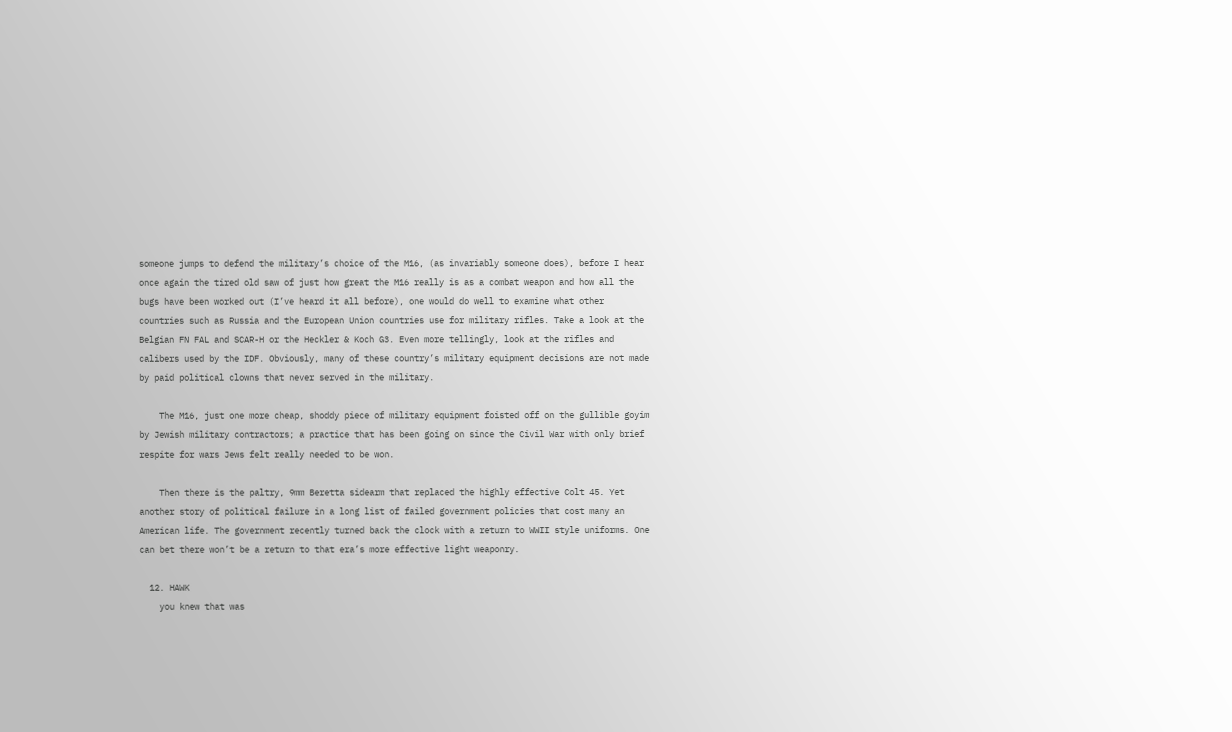someone jumps to defend the military’s choice of the M16, (as invariably someone does), before I hear once again the tired old saw of just how great the M16 really is as a combat weapon and how all the bugs have been worked out (I’ve heard it all before), one would do well to examine what other countries such as Russia and the European Union countries use for military rifles. Take a look at the Belgian FN FAL and SCAR-H or the Heckler & Koch G3. Even more tellingly, look at the rifles and calibers used by the IDF. Obviously, many of these country’s military equipment decisions are not made by paid political clowns that never served in the military.

    The M16, just one more cheap, shoddy piece of military equipment foisted off on the gullible goyim by Jewish military contractors; a practice that has been going on since the Civil War with only brief respite for wars Jews felt really needed to be won.

    Then there is the paltry, 9mm Beretta sidearm that replaced the highly effective Colt 45. Yet another story of political failure in a long list of failed government policies that cost many an American life. The government recently turned back the clock with a return to WWII style uniforms. One can bet there won’t be a return to that era’s more effective light weaponry.

  12. HAWK
    you knew that was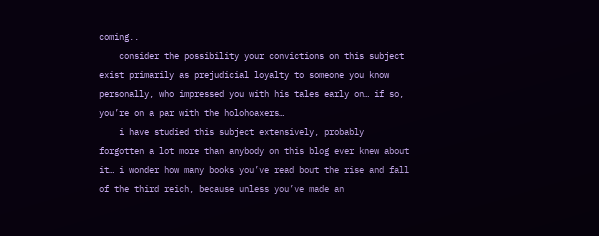coming..
    consider the possibility your convictions on this subject exist primarily as prejudicial loyalty to someone you know personally, who impressed you with his tales early on… if so, you’re on a par with the holohoaxers…
    i have studied this subject extensively, probably forgotten a lot more than anybody on this blog ever knew about it… i wonder how many books you’ve read bout the rise and fall of the third reich, because unless you’ve made an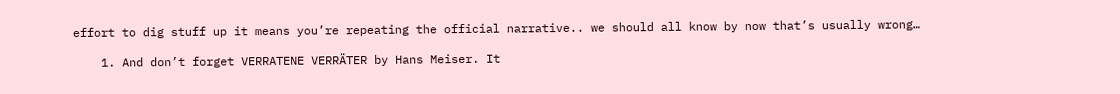effort to dig stuff up it means you’re repeating the official narrative.. we should all know by now that’s usually wrong…

    1. And don’t forget VERRATENE VERRÄTER by Hans Meiser. It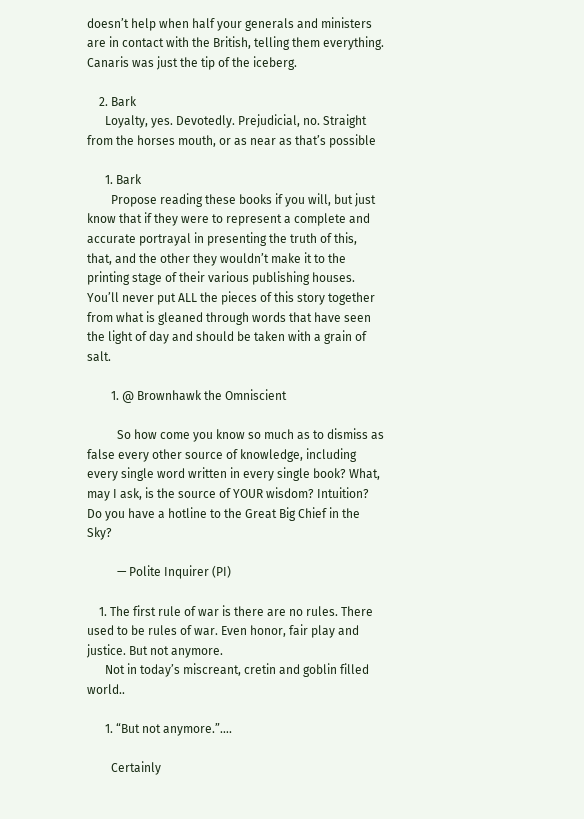doesn’t help when half your generals and ministers are in contact with the British, telling them everything. Canaris was just the tip of the iceberg.

    2. Bark
      Loyalty, yes. Devotedly. Prejudicial, no. Straight from the horses mouth, or as near as that’s possible

      1. Bark
        Propose reading these books if you will, but just know that if they were to represent a complete and accurate portrayal in presenting the truth of this, that, and the other they wouldn’t make it to the printing stage of their various publishing houses. You’ll never put ALL the pieces of this story together from what is gleaned through words that have seen the light of day and should be taken with a grain of salt.

        1. @ Brownhawk the Omniscient

          So how come you know so much as to dismiss as false every other source of knowledge, including every single word written in every single book? What, may I ask, is the source of YOUR wisdom? Intuition? Do you have a hotline to the Great Big Chief in the Sky?

          — Polite Inquirer (PI)

    1. The first rule of war is there are no rules. There used to be rules of war. Even honor, fair play and justice. But not anymore.
      Not in today’s miscreant, cretin and goblin filled world..

      1. “But not anymore.”….

        Certainly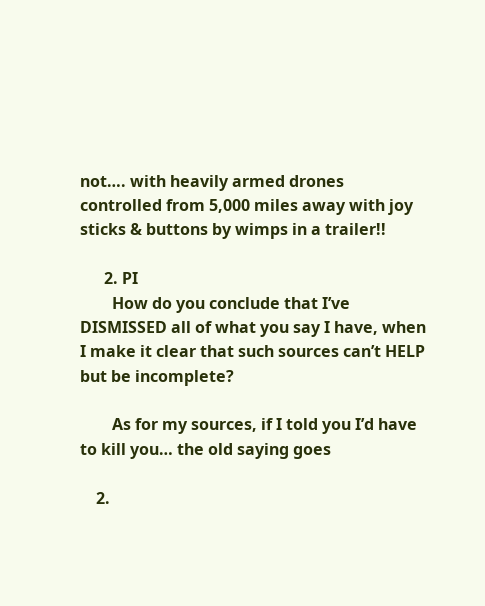not…. with heavily armed drones controlled from 5,000 miles away with joy sticks & buttons by wimps in a trailer!!

      2. PI
        How do you conclude that I’ve DISMISSED all of what you say I have, when I make it clear that such sources can’t HELP but be incomplete?

        As for my sources, if I told you I’d have to kill you… the old saying goes

    2.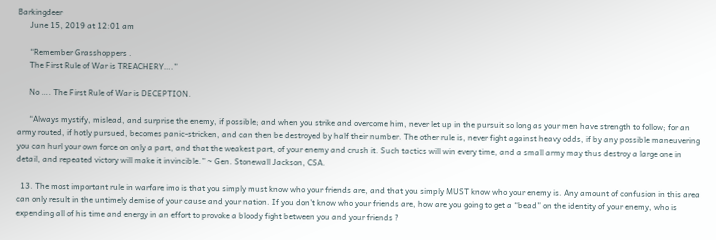Barkingdeer
      June 15, 2019 at 12:01 am

      “Remember Grasshoppers .
      The First Rule of War is TREACHERY….”

      No …. The First Rule of War is DECEPTION.

      “Always mystify, mislead, and surprise the enemy, if possible; and when you strike and overcome him, never let up in the pursuit so long as your men have strength to follow; for an army routed, if hotly pursued, becomes panic-stricken, and can then be destroyed by half their number. The other rule is, never fight against heavy odds, if by any possible maneuvering you can hurl your own force on only a part, and that the weakest part, of your enemy and crush it. Such tactics will win every time, and a small army may thus destroy a large one in detail, and repeated victory will make it invincible.” ~ Gen. Stonewall Jackson, CSA.

  13. The most important rule in warfare imo is that you simply must know who your friends are, and that you simply MUST know who your enemy is. Any amount of confusion in this area can only result in the untimely demise of your cause and your nation. If you don’t know who your friends are, how are you going to get a “bead” on the identity of your enemy, who is expending all of his time and energy in an effort to provoke a bloody fight between you and your friends ?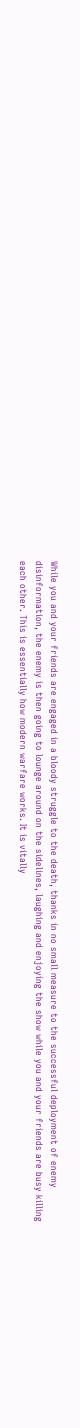While you and your friends are engaged in a bloody struggle to the death, thanks in no small measure to the successful deployment of enemy disinformation, the enemy is then going to lounge around on the sidelines, laughing and enjoying the show while you and your friends are busy killing each other. This is essentially how modern warfare works. It is vitally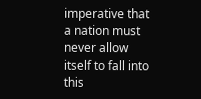imperative that a nation must never allow itself to fall into this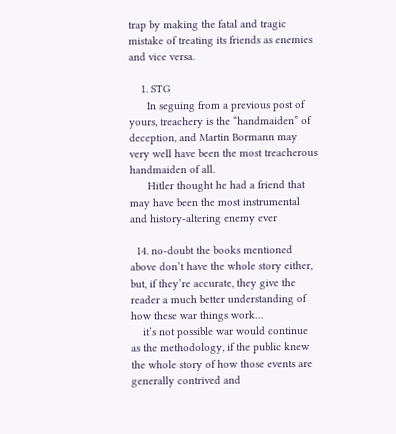trap by making the fatal and tragic mistake of treating its friends as enemies and vice versa.

    1. STG
      In seguing from a previous post of yours, treachery is the “handmaiden” of deception, and Martin Bormann may very well have been the most treacherous handmaiden of all.
      Hitler thought he had a friend that may have been the most instrumental and history-altering enemy ever

  14. no-doubt the books mentioned above don’t have the whole story either, but, if they’re accurate, they give the reader a much better understanding of how these war things work…
    it’s not possible war would continue as the methodology, if the public knew the whole story of how those events are generally contrived and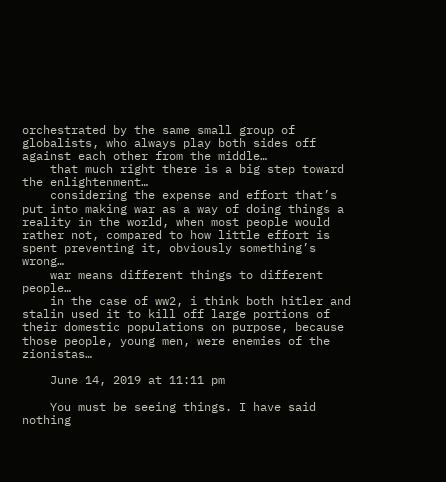orchestrated by the same small group of globalists, who always play both sides off against each other from the middle…
    that much right there is a big step toward the enlightenment…
    considering the expense and effort that’s put into making war as a way of doing things a reality in the world, when most people would rather not, compared to how little effort is spent preventing it, obviously something’s wrong…
    war means different things to different people…
    in the case of ww2, i think both hitler and stalin used it to kill off large portions of their domestic populations on purpose, because those people, young men, were enemies of the zionistas…

    June 14, 2019 at 11:11 pm

    You must be seeing things. I have said nothing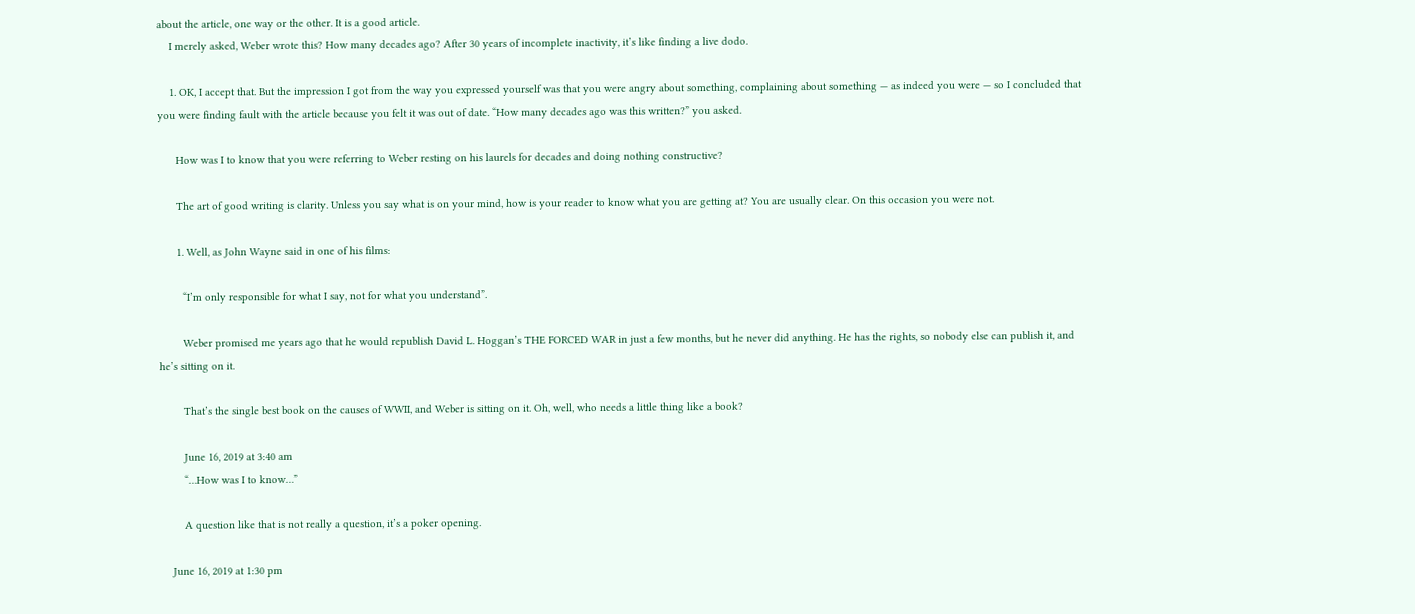about the article, one way or the other. It is a good article.
    I merely asked, Weber wrote this? How many decades ago? After 30 years of incomplete inactivity, it’s like finding a live dodo.

    1. OK, I accept that. But the impression I got from the way you expressed yourself was that you were angry about something, complaining about something — as indeed you were — so I concluded that you were finding fault with the article because you felt it was out of date. “How many decades ago was this written?” you asked.

      How was I to know that you were referring to Weber resting on his laurels for decades and doing nothing constructive?

      The art of good writing is clarity. Unless you say what is on your mind, how is your reader to know what you are getting at? You are usually clear. On this occasion you were not.

      1. Well, as John Wayne said in one of his films:

        “I’m only responsible for what I say, not for what you understand”.

        Weber promised me years ago that he would republish David L. Hoggan’s THE FORCED WAR in just a few months, but he never did anything. He has the rights, so nobody else can publish it, and he’s sitting on it.

        That’s the single best book on the causes of WWII, and Weber is sitting on it. Oh, well, who needs a little thing like a book?

        June 16, 2019 at 3:40 am
        “…How was I to know…”

        A question like that is not really a question, it’s a poker opening.

    June 16, 2019 at 1:30 pm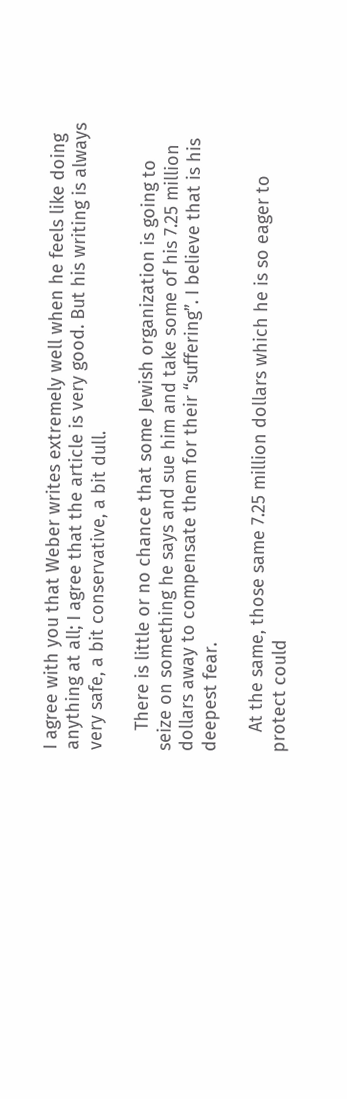I agree with you that Weber writes extremely well when he feels like doing anything at all; I agree that the article is very good. But his writing is always very safe, a bit conservative, a bit dull.

    There is little or no chance that some Jewish organization is going to seize on something he says and sue him and take some of his 7.25 million dollars away to compensate them for their “suffering”. I believe that is his deepest fear.

    At the same, those same 7.25 million dollars which he is so eager to protect could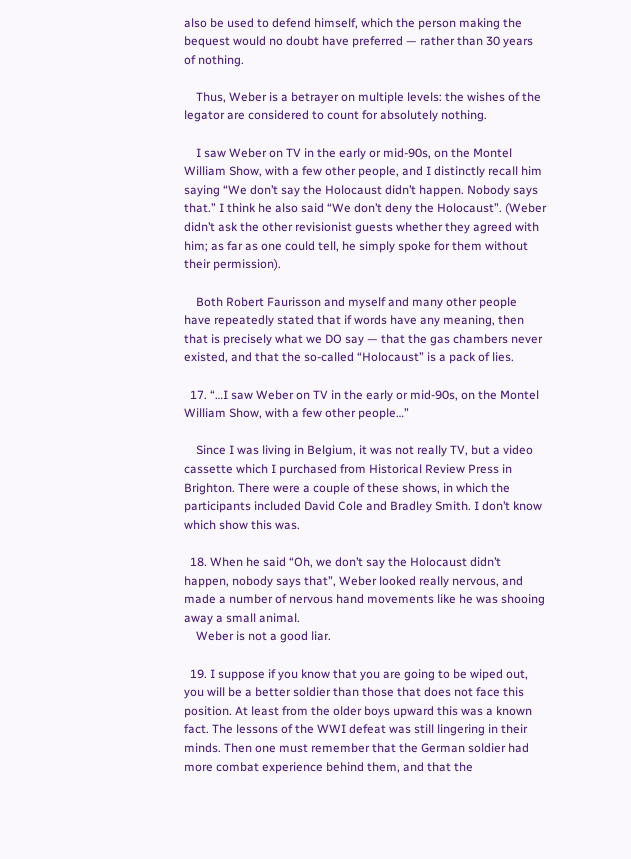also be used to defend himself, which the person making the bequest would no doubt have preferred — rather than 30 years of nothing.

    Thus, Weber is a betrayer on multiple levels: the wishes of the legator are considered to count for absolutely nothing.

    I saw Weber on TV in the early or mid-90s, on the Montel William Show, with a few other people, and I distinctly recall him saying “We don’t say the Holocaust didn’t happen. Nobody says that.” I think he also said “We don’t deny the Holocaust”. (Weber didn’t ask the other revisionist guests whether they agreed with him; as far as one could tell, he simply spoke for them without their permission).

    Both Robert Faurisson and myself and many other people have repeatedly stated that if words have any meaning, then that is precisely what we DO say — that the gas chambers never existed, and that the so-called “Holocaust” is a pack of lies.

  17. “…I saw Weber on TV in the early or mid-90s, on the Montel William Show, with a few other people…”

    Since I was living in Belgium, it was not really TV, but a video cassette which I purchased from Historical Review Press in Brighton. There were a couple of these shows, in which the participants included David Cole and Bradley Smith. I don’t know which show this was.

  18. When he said “Oh, we don’t say the Holocaust didn’t happen, nobody says that”, Weber looked really nervous, and made a number of nervous hand movements like he was shooing away a small animal.
    Weber is not a good liar.

  19. I suppose if you know that you are going to be wiped out, you will be a better soldier than those that does not face this position. At least from the older boys upward this was a known fact. The lessons of the WWI defeat was still lingering in their minds. Then one must remember that the German soldier had more combat experience behind them, and that the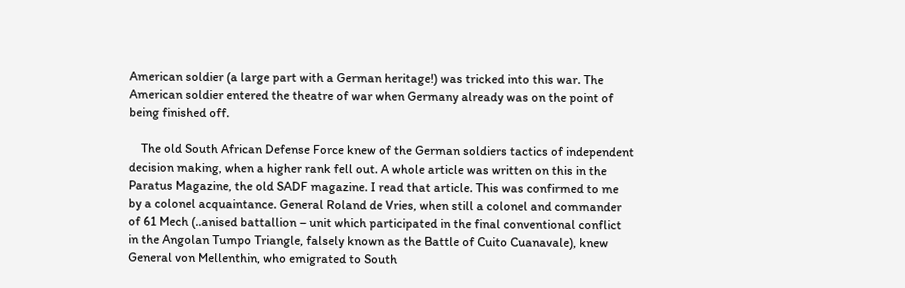American soldier (a large part with a German heritage!) was tricked into this war. The American soldier entered the theatre of war when Germany already was on the point of being finished off.

    The old South African Defense Force knew of the German soldiers tactics of independent decision making, when a higher rank fell out. A whole article was written on this in the Paratus Magazine, the old SADF magazine. I read that article. This was confirmed to me by a colonel acquaintance. General Roland de Vries, when still a colonel and commander of 61 Mech (..anised battallion – unit which participated in the final conventional conflict in the Angolan Tumpo Triangle, falsely known as the Battle of Cuito Cuanavale), knew General von Mellenthin, who emigrated to South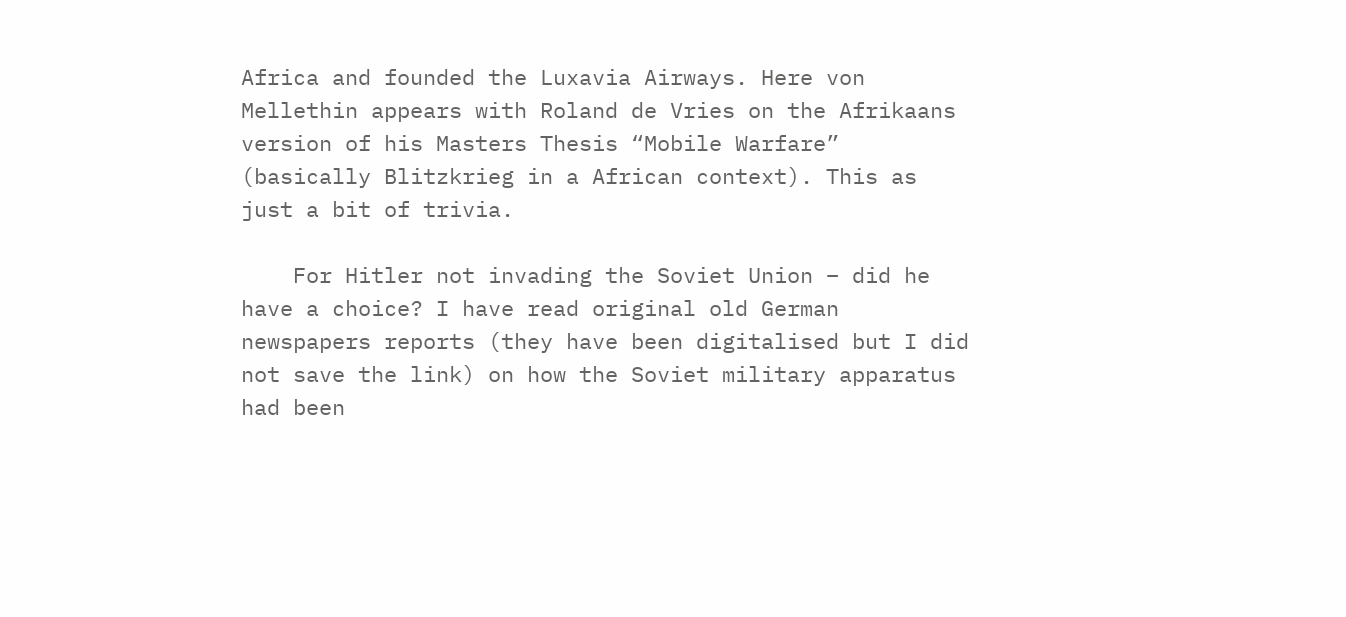Africa and founded the Luxavia Airways. Here von Mellethin appears with Roland de Vries on the Afrikaans version of his Masters Thesis “Mobile Warfare” (basically Blitzkrieg in a African context). This as just a bit of trivia.

    For Hitler not invading the Soviet Union – did he have a choice? I have read original old German newspapers reports (they have been digitalised but I did not save the link) on how the Soviet military apparatus had been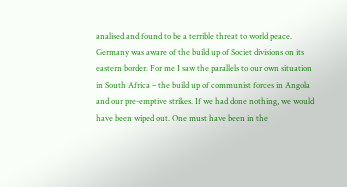analised and found to be a terrible threat to world peace. Germany was aware of the build up of Societ divisions on its eastern border. For me I saw the parallels to our own situation in South Africa – the build up of communist forces in Angola and our pre-emptive strikes. If we had done nothing, we would have been wiped out. One must have been in the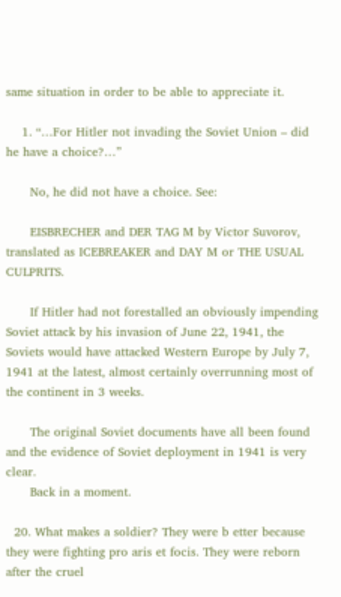same situation in order to be able to appreciate it.

    1. “…For Hitler not invading the Soviet Union – did he have a choice?…”

      No, he did not have a choice. See:

      EISBRECHER and DER TAG M by Victor Suvorov, translated as ICEBREAKER and DAY M or THE USUAL CULPRITS.

      If Hitler had not forestalled an obviously impending Soviet attack by his invasion of June 22, 1941, the Soviets would have attacked Western Europe by July 7, 1941 at the latest, almost certainly overrunning most of the continent in 3 weeks.

      The original Soviet documents have all been found and the evidence of Soviet deployment in 1941 is very clear.
      Back in a moment.

  20. What makes a soldier? They were b etter because they were fighting pro aris et focis. They were reborn after the cruel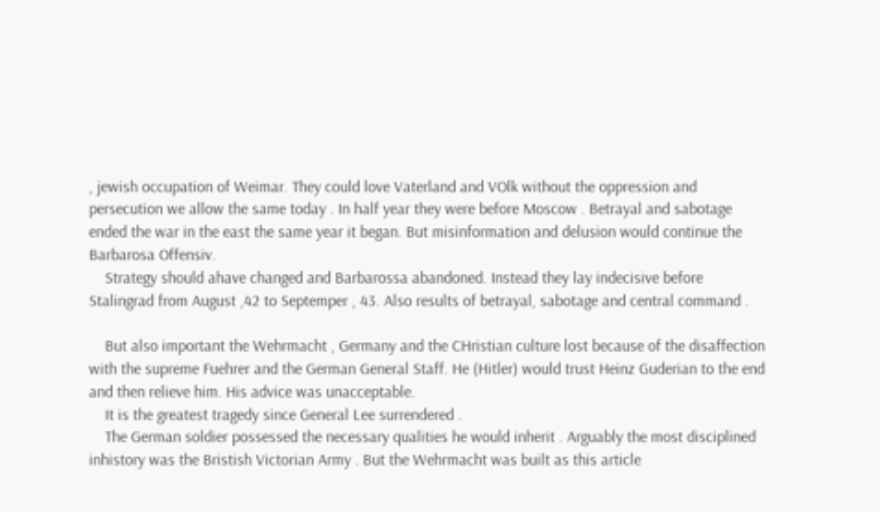, jewish occupation of Weimar. They could love Vaterland and VOlk without the oppression and persecution we allow the same today . In half year they were before Moscow . Betrayal and sabotage ended the war in the east the same year it began. But misinformation and delusion would continue the Barbarosa Offensiv.
    Strategy should ahave changed and Barbarossa abandoned. Instead they lay indecisive before Stalingrad from August ,42 to Septemper , 43. Also results of betrayal, sabotage and central command .

    But also important the Wehrmacht , Germany and the CHristian culture lost because of the disaffection with the supreme Fuehrer and the German General Staff. He (Hitler) would trust Heinz Guderian to the end and then relieve him. His advice was unacceptable.
    It is the greatest tragedy since General Lee surrendered .
    The German soldier possessed the necessary qualities he would inherit . Arguably the most disciplined inhistory was the Bristish Victorian Army . But the Wehrmacht was built as this article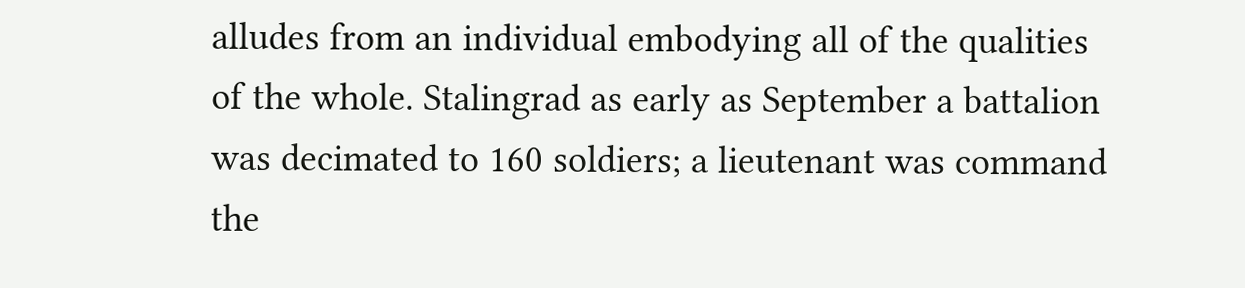alludes from an individual embodying all of the qualities of the whole. Stalingrad as early as September a battalion was decimated to 160 soldiers; a lieutenant was command the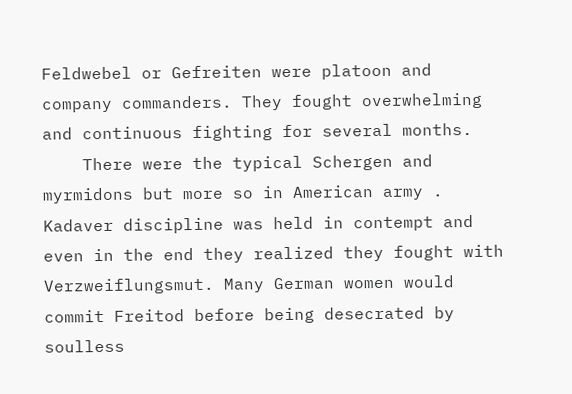Feldwebel or Gefreiten were platoon and company commanders. They fought overwhelming and continuous fighting for several months.
    There were the typical Schergen and myrmidons but more so in American army . Kadaver discipline was held in contempt and even in the end they realized they fought with Verzweiflungsmut. Many German women would commit Freitod before being desecrated by soulless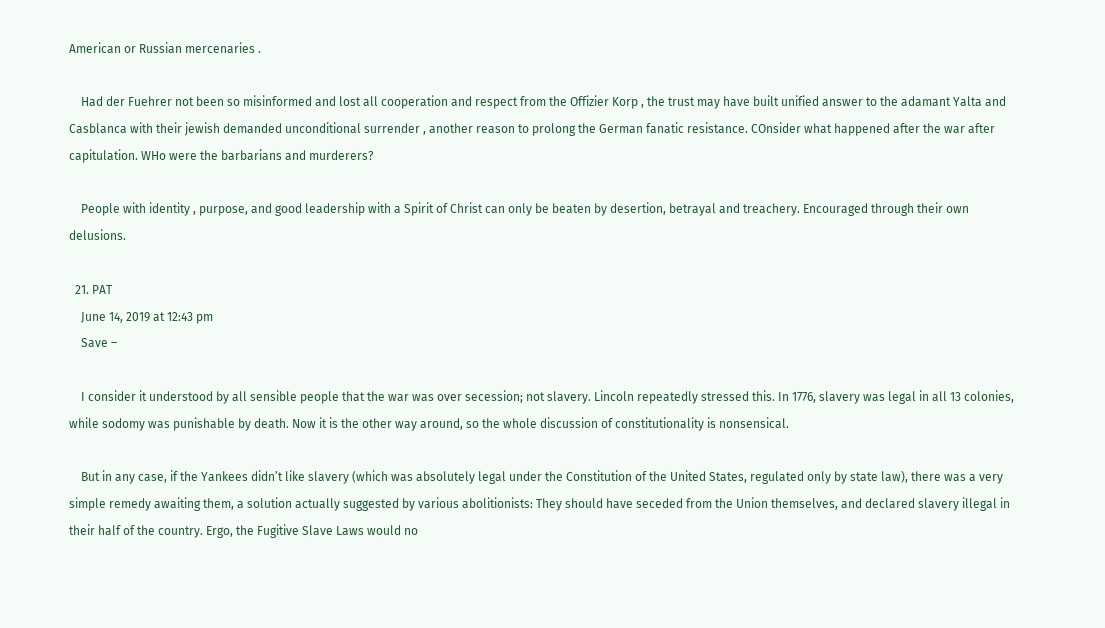American or Russian mercenaries .

    Had der Fuehrer not been so misinformed and lost all cooperation and respect from the Offizier Korp , the trust may have built unified answer to the adamant Yalta and Casblanca with their jewish demanded unconditional surrender , another reason to prolong the German fanatic resistance. COnsider what happened after the war after capitulation. WHo were the barbarians and murderers?

    People with identity , purpose, and good leadership with a Spirit of Christ can only be beaten by desertion, betrayal and treachery. Encouraged through their own delusions.

  21. PAT
    June 14, 2019 at 12:43 pm
    Save –

    I consider it understood by all sensible people that the war was over secession; not slavery. Lincoln repeatedly stressed this. In 1776, slavery was legal in all 13 colonies, while sodomy was punishable by death. Now it is the other way around, so the whole discussion of constitutionality is nonsensical.

    But in any case, if the Yankees didn’t like slavery (which was absolutely legal under the Constitution of the United States, regulated only by state law), there was a very simple remedy awaiting them, a solution actually suggested by various abolitionists: They should have seceded from the Union themselves, and declared slavery illegal in their half of the country. Ergo, the Fugitive Slave Laws would no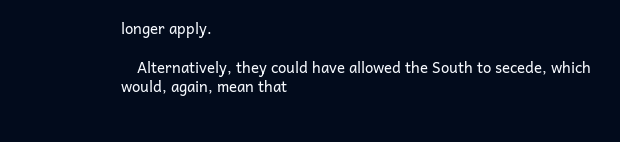longer apply.

    Alternatively, they could have allowed the South to secede, which would, again, mean that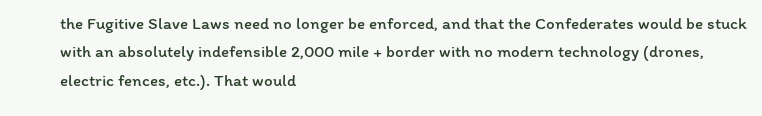the Fugitive Slave Laws need no longer be enforced, and that the Confederates would be stuck with an absolutely indefensible 2,000 mile + border with no modern technology (drones, electric fences, etc.). That would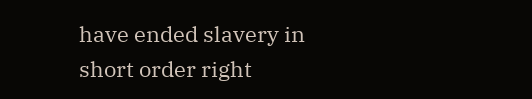have ended slavery in short order right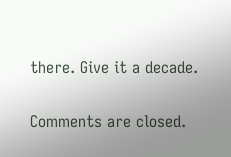there. Give it a decade.

Comments are closed.